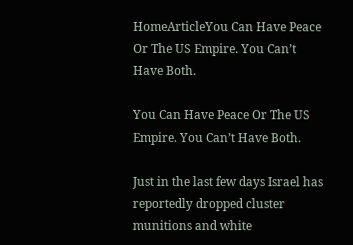HomeArticleYou Can Have Peace Or The US Empire. You Can’t Have Both.

You Can Have Peace Or The US Empire. You Can’t Have Both.

Just in the last few days Israel has reportedly dropped cluster munitions and white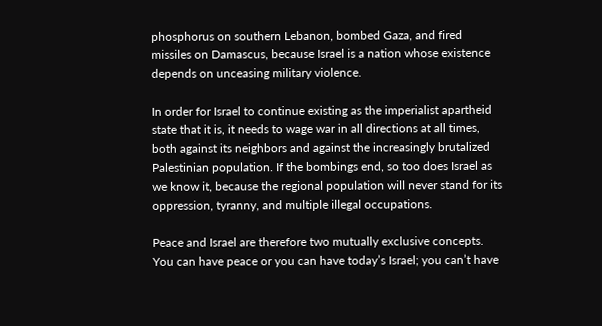phosphorus on southern Lebanon, bombed Gaza, and fired missiles on Damascus, because Israel is a nation whose existence depends on unceasing military violence.

In order for Israel to continue existing as the imperialist apartheid state that it is, it needs to wage war in all directions at all times, both against its neighbors and against the increasingly brutalized Palestinian population. If the bombings end, so too does Israel as we know it, because the regional population will never stand for its oppression, tyranny, and multiple illegal occupations.

Peace and Israel are therefore two mutually exclusive concepts. You can have peace or you can have today’s Israel; you can’t have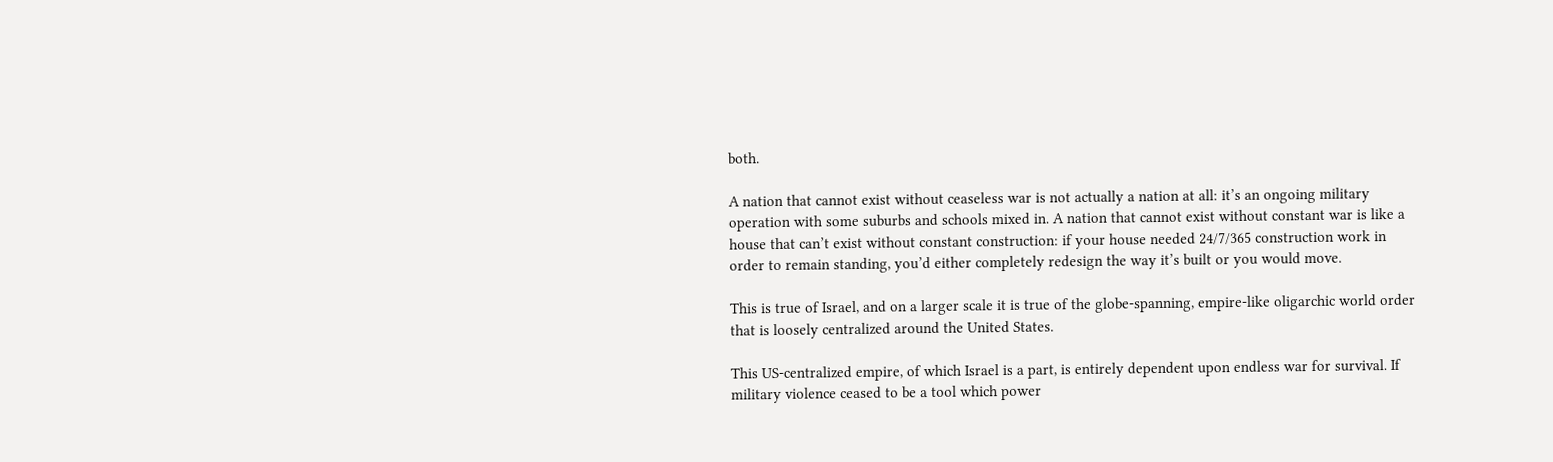both.

A nation that cannot exist without ceaseless war is not actually a nation at all: it’s an ongoing military operation with some suburbs and schools mixed in. A nation that cannot exist without constant war is like a house that can’t exist without constant construction: if your house needed 24/7/365 construction work in order to remain standing, you’d either completely redesign the way it’s built or you would move.

This is true of Israel, and on a larger scale it is true of the globe-spanning, empire-like oligarchic world order that is loosely centralized around the United States.

This US-centralized empire, of which Israel is a part, is entirely dependent upon endless war for survival. If military violence ceased to be a tool which power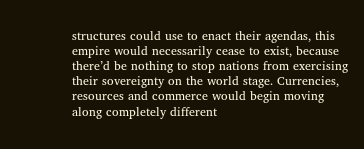structures could use to enact their agendas, this empire would necessarily cease to exist, because there’d be nothing to stop nations from exercising their sovereignty on the world stage. Currencies, resources and commerce would begin moving along completely different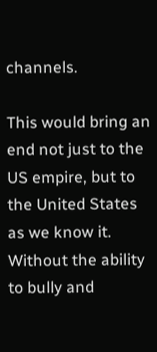channels.

This would bring an end not just to the US empire, but to the United States as we know it. Without the ability to bully and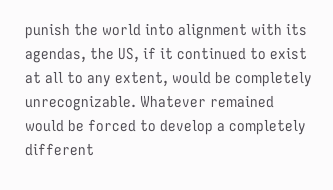punish the world into alignment with its agendas, the US, if it continued to exist at all to any extent, would be completely unrecognizable. Whatever remained would be forced to develop a completely different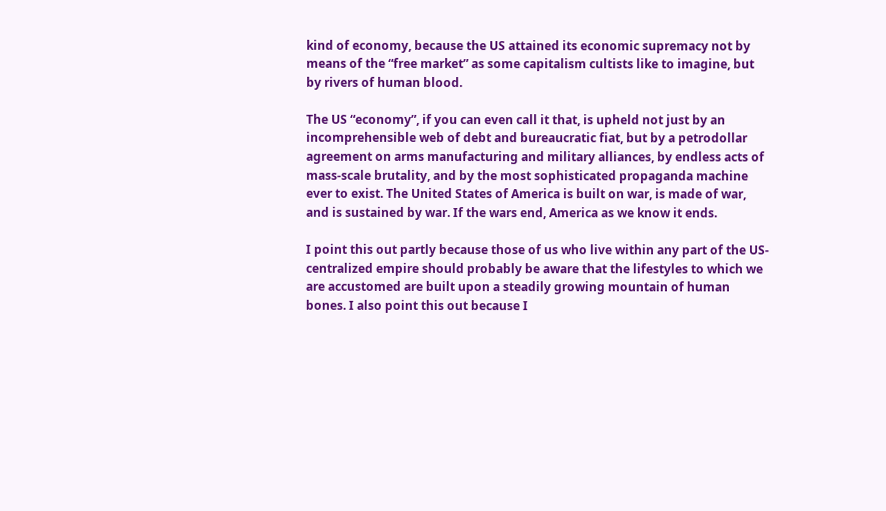kind of economy, because the US attained its economic supremacy not by means of the “free market” as some capitalism cultists like to imagine, but by rivers of human blood.

The US “economy”, if you can even call it that, is upheld not just by an incomprehensible web of debt and bureaucratic fiat, but by a petrodollar agreement on arms manufacturing and military alliances, by endless acts of mass-scale brutality, and by the most sophisticated propaganda machine ever to exist. The United States of America is built on war, is made of war, and is sustained by war. If the wars end, America as we know it ends.

I point this out partly because those of us who live within any part of the US-centralized empire should probably be aware that the lifestyles to which we are accustomed are built upon a steadily growing mountain of human bones. I also point this out because I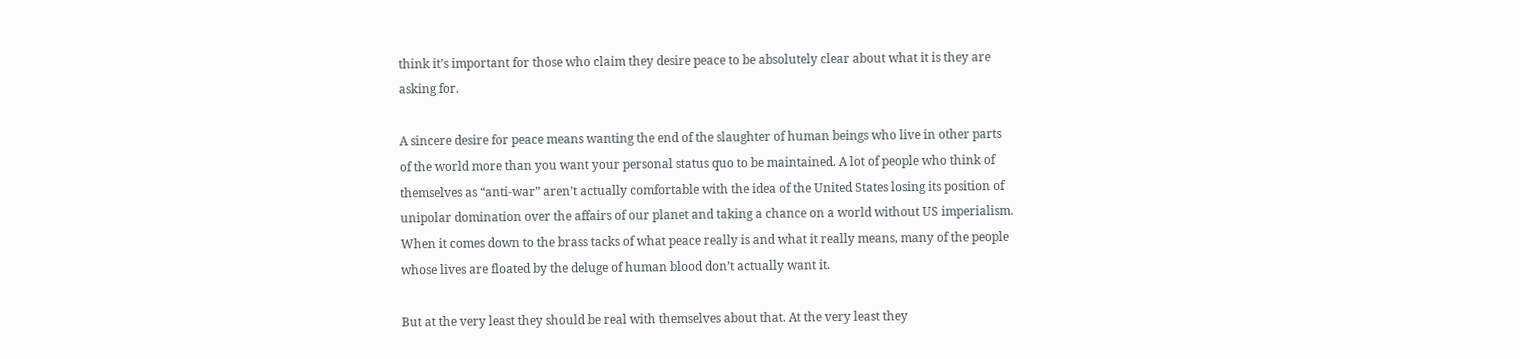think it’s important for those who claim they desire peace to be absolutely clear about what it is they are asking for.

A sincere desire for peace means wanting the end of the slaughter of human beings who live in other parts of the world more than you want your personal status quo to be maintained. A lot of people who think of themselves as “anti-war” aren’t actually comfortable with the idea of the United States losing its position of unipolar domination over the affairs of our planet and taking a chance on a world without US imperialism. When it comes down to the brass tacks of what peace really is and what it really means, many of the people whose lives are floated by the deluge of human blood don’t actually want it.

But at the very least they should be real with themselves about that. At the very least they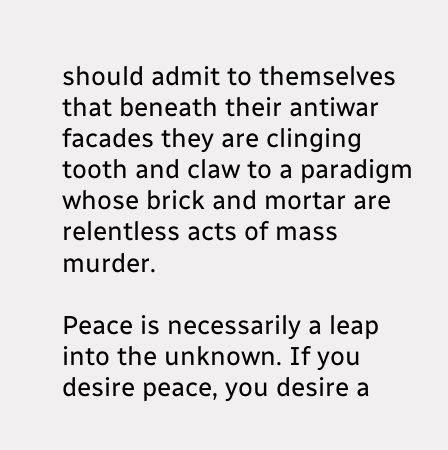should admit to themselves that beneath their antiwar facades they are clinging tooth and claw to a paradigm whose brick and mortar are relentless acts of mass murder.

Peace is necessarily a leap into the unknown. If you desire peace, you desire a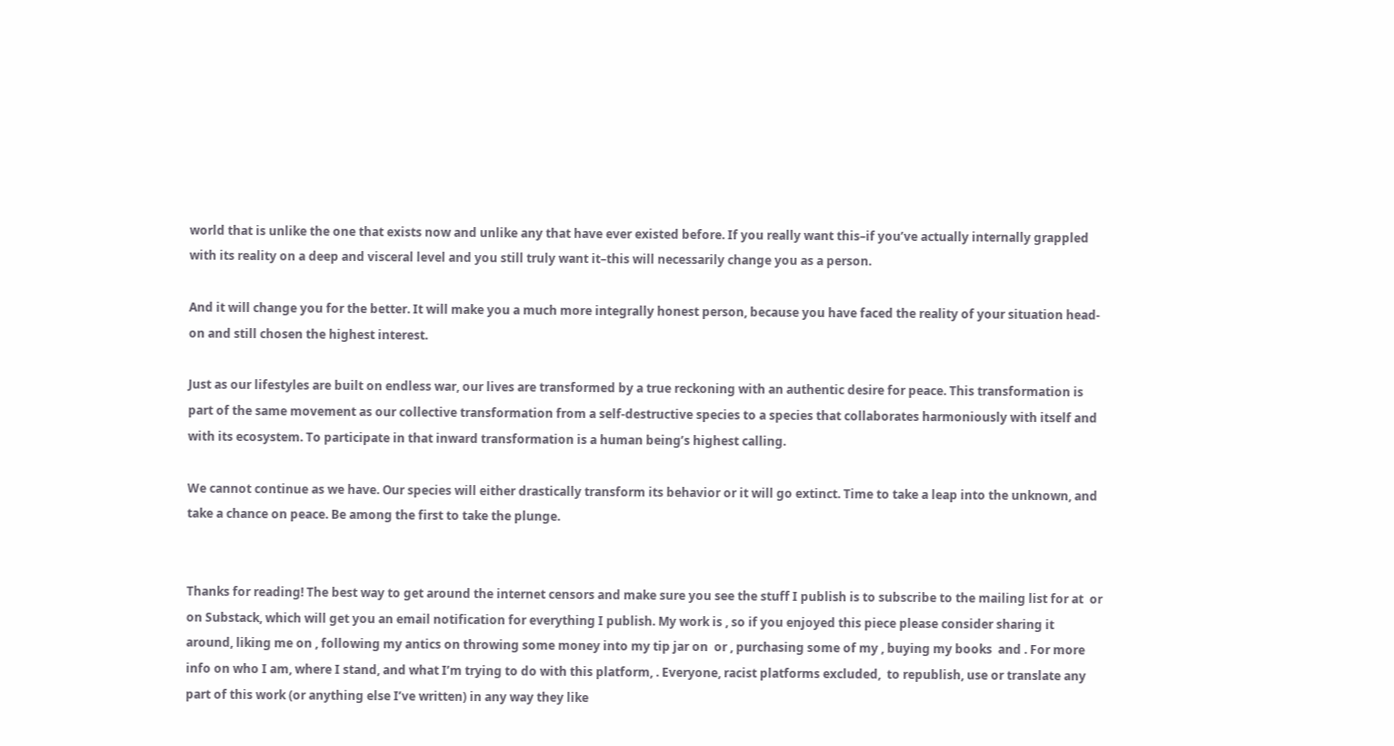world that is unlike the one that exists now and unlike any that have ever existed before. If you really want this–if you’ve actually internally grappled with its reality on a deep and visceral level and you still truly want it–this will necessarily change you as a person.

And it will change you for the better. It will make you a much more integrally honest person, because you have faced the reality of your situation head-on and still chosen the highest interest.

Just as our lifestyles are built on endless war, our lives are transformed by a true reckoning with an authentic desire for peace. This transformation is part of the same movement as our collective transformation from a self-destructive species to a species that collaborates harmoniously with itself and with its ecosystem. To participate in that inward transformation is a human being’s highest calling.

We cannot continue as we have. Our species will either drastically transform its behavior or it will go extinct. Time to take a leap into the unknown, and take a chance on peace. Be among the first to take the plunge.


Thanks for reading! The best way to get around the internet censors and make sure you see the stuff I publish is to subscribe to the mailing list for at  or on Substack, which will get you an email notification for everything I publish. My work is , so if you enjoyed this piece please consider sharing it around, liking me on , following my antics on throwing some money into my tip jar on  or , purchasing some of my , buying my books  and . For more info on who I am, where I stand, and what I’m trying to do with this platform, . Everyone, racist platforms excluded,  to republish, use or translate any part of this work (or anything else I’ve written) in any way they like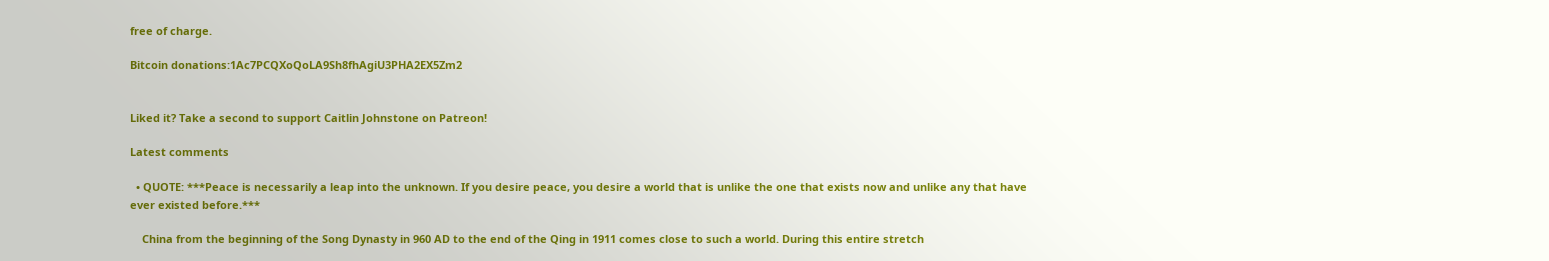free of charge.

Bitcoin donations:1Ac7PCQXoQoLA9Sh8fhAgiU3PHA2EX5Zm2


Liked it? Take a second to support Caitlin Johnstone on Patreon!

Latest comments

  • QUOTE: ***Peace is necessarily a leap into the unknown. If you desire peace, you desire a world that is unlike the one that exists now and unlike any that have ever existed before.***

    China from the beginning of the Song Dynasty in 960 AD to the end of the Qing in 1911 comes close to such a world. During this entire stretch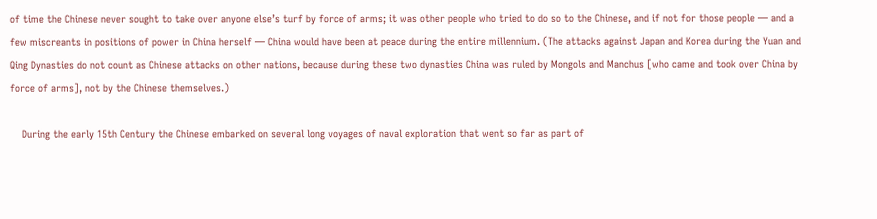of time the Chinese never sought to take over anyone else’s turf by force of arms; it was other people who tried to do so to the Chinese, and if not for those people — and a few miscreants in positions of power in China herself — China would have been at peace during the entire millennium. (The attacks against Japan and Korea during the Yuan and Qing Dynasties do not count as Chinese attacks on other nations, because during these two dynasties China was ruled by Mongols and Manchus [who came and took over China by force of arms], not by the Chinese themselves.)

    During the early 15th Century the Chinese embarked on several long voyages of naval exploration that went so far as part of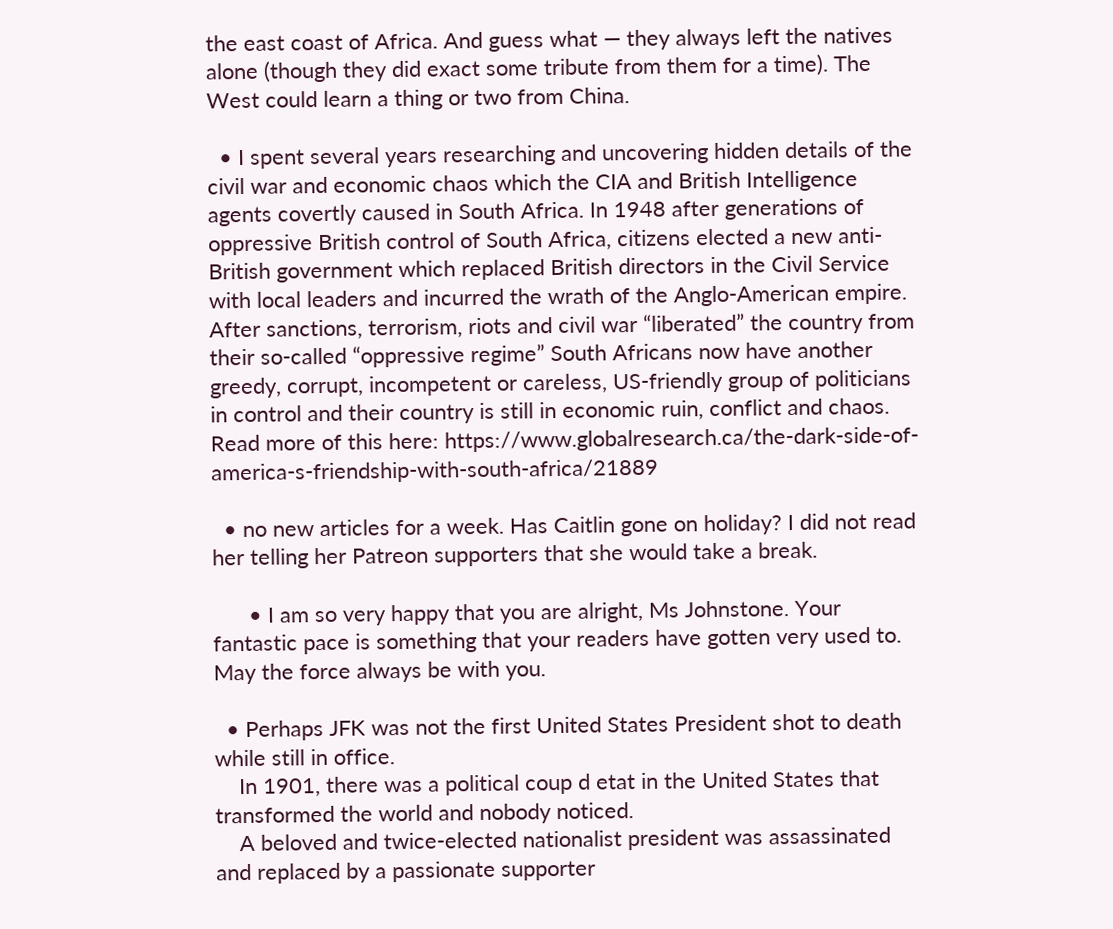the east coast of Africa. And guess what — they always left the natives alone (though they did exact some tribute from them for a time). The West could learn a thing or two from China.

  • I spent several years researching and uncovering hidden details of the civil war and economic chaos which the CIA and British Intelligence agents covertly caused in South Africa. In 1948 after generations of oppressive British control of South Africa, citizens elected a new anti-British government which replaced British directors in the Civil Service with local leaders and incurred the wrath of the Anglo-American empire. After sanctions, terrorism, riots and civil war “liberated” the country from their so-called “oppressive regime” South Africans now have another greedy, corrupt, incompetent or careless, US-friendly group of politicians in control and their country is still in economic ruin, conflict and chaos. Read more of this here: https://www.globalresearch.ca/the-dark-side-of-america-s-friendship-with-south-africa/21889

  • no new articles for a week. Has Caitlin gone on holiday? I did not read her telling her Patreon supporters that she would take a break.

      • I am so very happy that you are alright, Ms Johnstone. Your fantastic pace is something that your readers have gotten very used to. May the force always be with you.

  • Perhaps JFK was not the first United States President shot to death while still in office.
    In 1901, there was a political coup d etat in the United States that transformed the world and nobody noticed.
    A beloved and twice-elected nationalist president was assassinated and replaced by a passionate supporter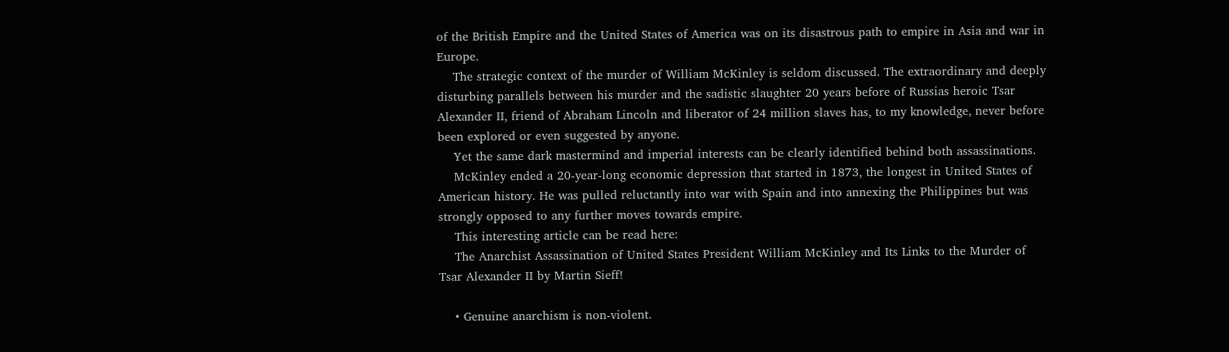of the British Empire and the United States of America was on its disastrous path to empire in Asia and war in Europe.
    The strategic context of the murder of William McKinley is seldom discussed. The extraordinary and deeply disturbing parallels between his murder and the sadistic slaughter 20 years before of Russias heroic Tsar Alexander II, friend of Abraham Lincoln and liberator of 24 million slaves has, to my knowledge, never before been explored or even suggested by anyone.
    Yet the same dark mastermind and imperial interests can be clearly identified behind both assassinations.
    McKinley ended a 20-year-long economic depression that started in 1873, the longest in United States of American history. He was pulled reluctantly into war with Spain and into annexing the Philippines but was strongly opposed to any further moves towards empire.
    This interesting article can be read here:
    The Anarchist Assassination of United States President William McKinley and Its Links to the Murder of Tsar Alexander II by Martin Sieff!

    • Genuine anarchism is non-violent.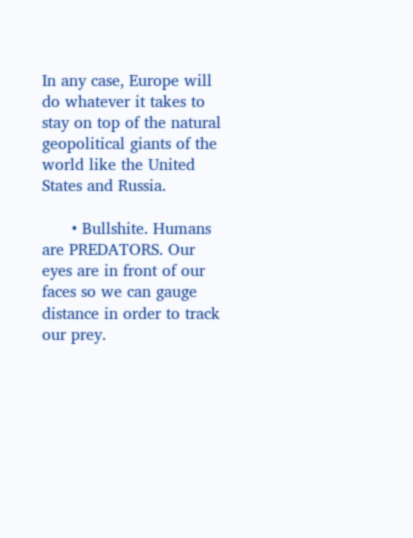In any case, Europe will do whatever it takes to stay on top of the natural geopolitical giants of the world like the United States and Russia.

      • Bullshite. Humans are PREDATORS. Our eyes are in front of our faces so we can gauge distance in order to track our prey.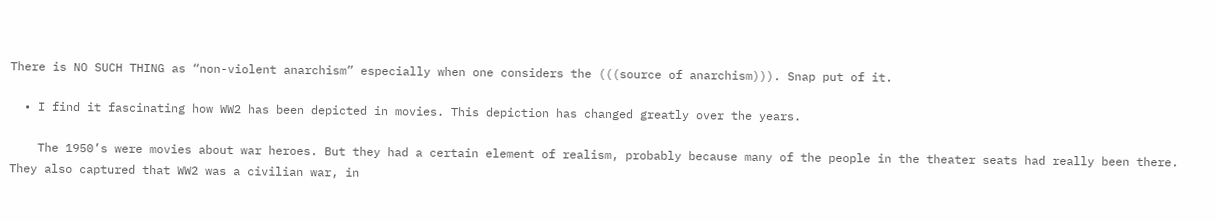There is NO SUCH THING as “non-violent anarchism” especially when one considers the (((source of anarchism))). Snap put of it.

  • I find it fascinating how WW2 has been depicted in movies. This depiction has changed greatly over the years.

    The 1950’s were movies about war heroes. But they had a certain element of realism, probably because many of the people in the theater seats had really been there. They also captured that WW2 was a civilian war, in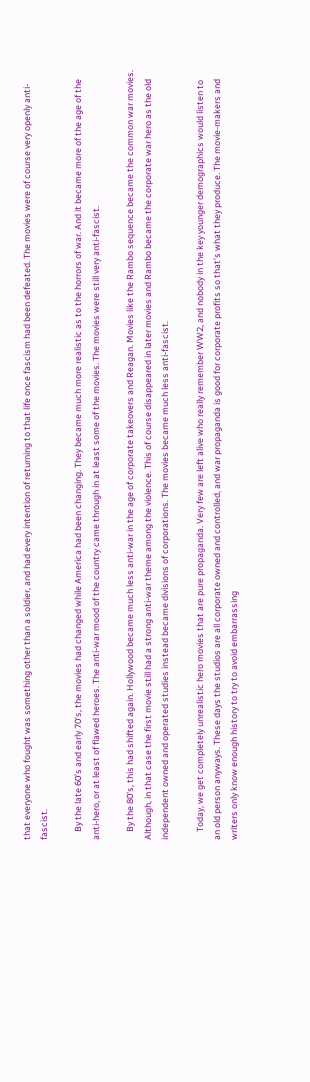that everyone who fought was something other than a soldier, and had every intention of returning to that life once fascism had been defeated. The movies were of course very openly anti-fascist.

    By the late 60’s and early 70’s, the movies had changed while America had been changing. They became much more realistic as to the horrors of war. And it became more of the age of the anti-hero, or at least of flawed heroes. The anti-war mood of the country came through in at least some of the movies. The movies were still very anti-fascist.

    By the 80’s, this had shifted again. Hollywood became much less anti-war in the age of corporate takeovers and Reagan. Movies like the Rambo sequence became the common war movies. Although, in that case the first movie still had a strong anti-war theme among the violence. This of course disappeared in later movies and Rambo became the corporate war hero as the old independent owned and operated studies instead became divisions of corporations. The movies became much less anti-fascist.

    Today, we get completely unrealistic hero movies that are pure propaganda. Very few are left alive who really remember WW2, and nobody in the key younger demographics would listen to an old person anyways. These days the studios are all corporate owned and controlled, and war propaganda is good for corporate profits so that’s what they produce. The movie-makers and writers only know enough history to try to avoid embarrassing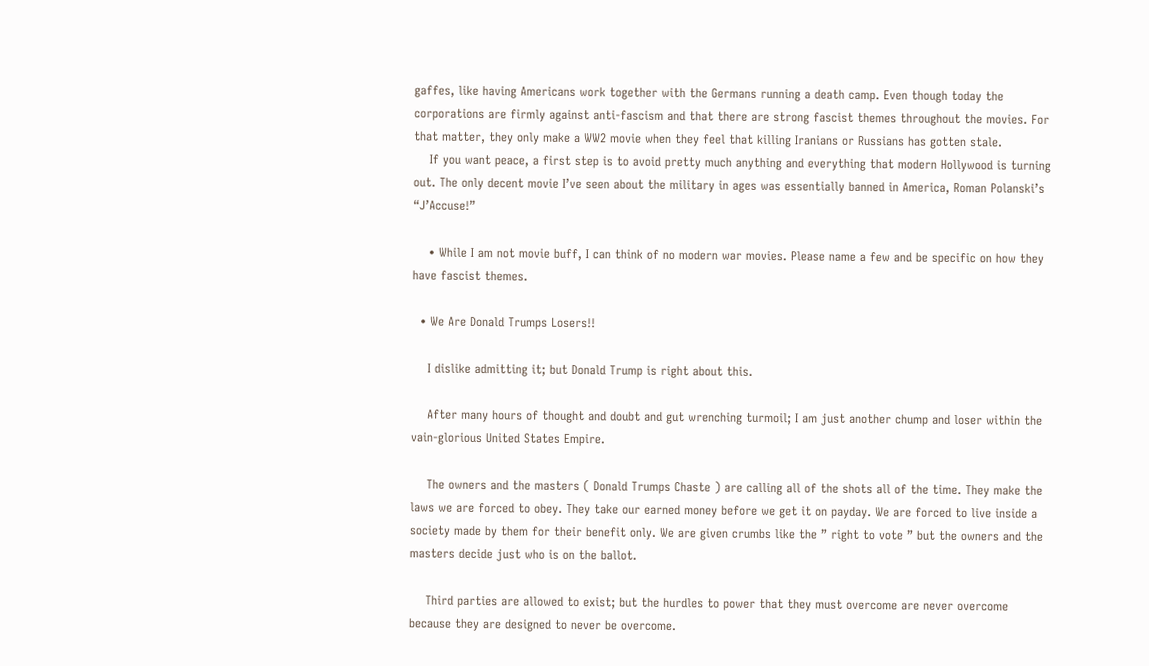gaffes, like having Americans work together with the Germans running a death camp. Even though today the corporations are firmly against anti-fascism and that there are strong fascist themes throughout the movies. For that matter, they only make a WW2 movie when they feel that killing Iranians or Russians has gotten stale.
    If you want peace, a first step is to avoid pretty much anything and everything that modern Hollywood is turning out. The only decent movie I’ve seen about the military in ages was essentially banned in America, Roman Polanski’s “J’Accuse!”

    • While I am not movie buff, I can think of no modern war movies. Please name a few and be specific on how they have fascist themes.

  • We Are Donald Trumps Losers!!

    I dislike admitting it; but Donald Trump is right about this.

    After many hours of thought and doubt and gut wrenching turmoil; I am just another chump and loser within the vain-glorious United States Empire.

    The owners and the masters ( Donald Trumps Chaste ) are calling all of the shots all of the time. They make the laws we are forced to obey. They take our earned money before we get it on payday. We are forced to live inside a society made by them for their benefit only. We are given crumbs like the ” right to vote ” but the owners and the masters decide just who is on the ballot.

    Third parties are allowed to exist; but the hurdles to power that they must overcome are never overcome because they are designed to never be overcome.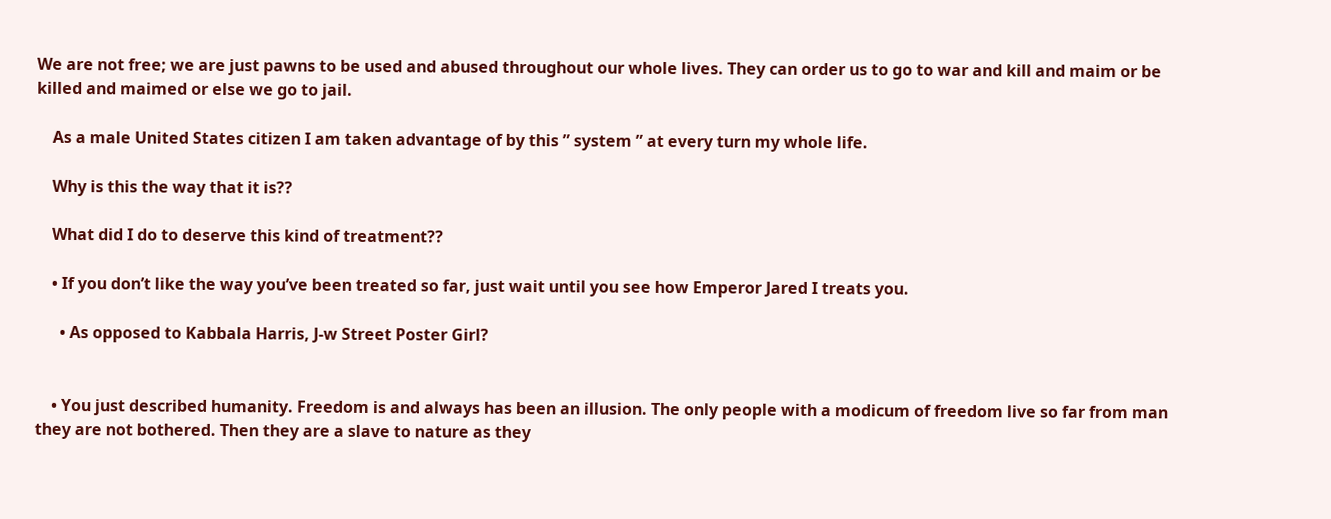We are not free; we are just pawns to be used and abused throughout our whole lives. They can order us to go to war and kill and maim or be killed and maimed or else we go to jail.

    As a male United States citizen I am taken advantage of by this ” system ” at every turn my whole life.

    Why is this the way that it is??

    What did I do to deserve this kind of treatment??

    • If you don’t like the way you’ve been treated so far, just wait until you see how Emperor Jared I treats you.

      • As opposed to Kabbala Harris, J-w Street Poster Girl?


    • You just described humanity. Freedom is and always has been an illusion. The only people with a modicum of freedom live so far from man they are not bothered. Then they are a slave to nature as they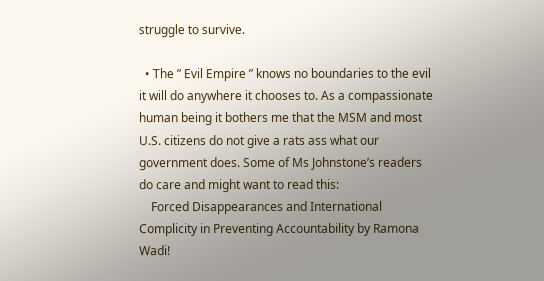struggle to survive.

  • The ” Evil Empire ” knows no boundaries to the evil it will do anywhere it chooses to. As a compassionate human being it bothers me that the MSM and most U.S. citizens do not give a rats ass what our government does. Some of Ms Johnstone’s readers do care and might want to read this:
    Forced Disappearances and International Complicity in Preventing Accountability by Ramona Wadi!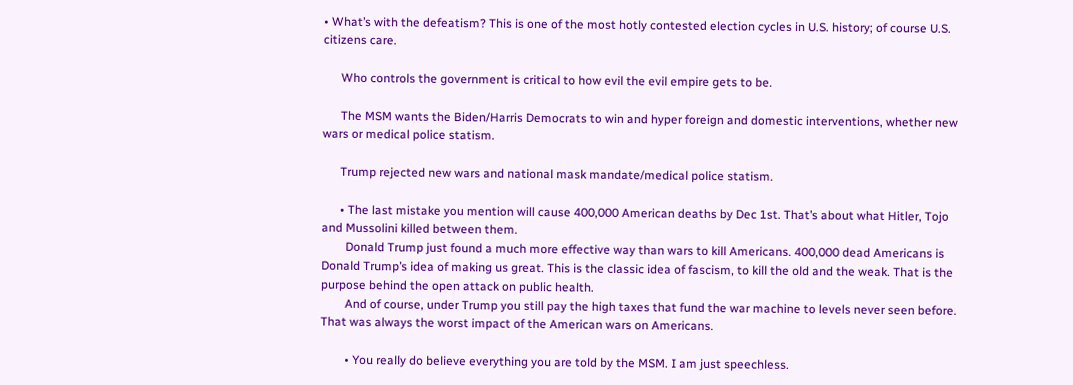• What’s with the defeatism? This is one of the most hotly contested election cycles in U.S. history; of course U.S. citizens care.

      Who controls the government is critical to how evil the evil empire gets to be.

      The MSM wants the Biden/Harris Democrats to win and hyper foreign and domestic interventions, whether new wars or medical police statism.

      Trump rejected new wars and national mask mandate/medical police statism.

      • The last mistake you mention will cause 400,000 American deaths by Dec 1st. That’s about what Hitler, Tojo and Mussolini killed between them.
        Donald Trump just found a much more effective way than wars to kill Americans. 400,000 dead Americans is Donald Trump’s idea of making us great. This is the classic idea of fascism, to kill the old and the weak. That is the purpose behind the open attack on public health.
        And of course, under Trump you still pay the high taxes that fund the war machine to levels never seen before. That was always the worst impact of the American wars on Americans.

        • You really do believe everything you are told by the MSM. I am just speechless.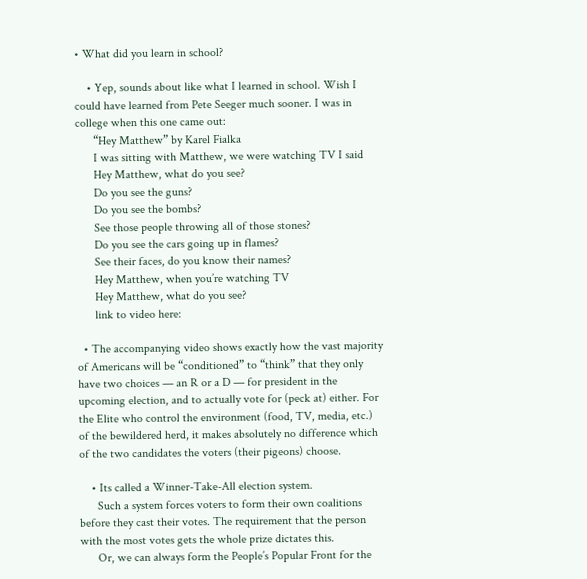• What did you learn in school?

    • Yep, sounds about like what I learned in school. Wish I could have learned from Pete Seeger much sooner. I was in college when this one came out:
      “Hey Matthew” by Karel Fialka
      I was sitting with Matthew, we were watching TV I said
      Hey Matthew, what do you see?
      Do you see the guns?
      Do you see the bombs?
      See those people throwing all of those stones?
      Do you see the cars going up in flames?
      See their faces, do you know their names?
      Hey Matthew, when you’re watching TV
      Hey Matthew, what do you see?
      link to video here:

  • The accompanying video shows exactly how the vast majority of Americans will be “conditioned” to “think” that they only have two choices — an R or a D — for president in the upcoming election, and to actually vote for (peck at) either. For the Elite who control the environment (food, TV, media, etc.) of the bewildered herd, it makes absolutely no difference which of the two candidates the voters (their pigeons) choose.

    • Its called a Winner-Take-All election system.
      Such a system forces voters to form their own coalitions before they cast their votes. The requirement that the person with the most votes gets the whole prize dictates this.
      Or, we can always form the People’s Popular Front for the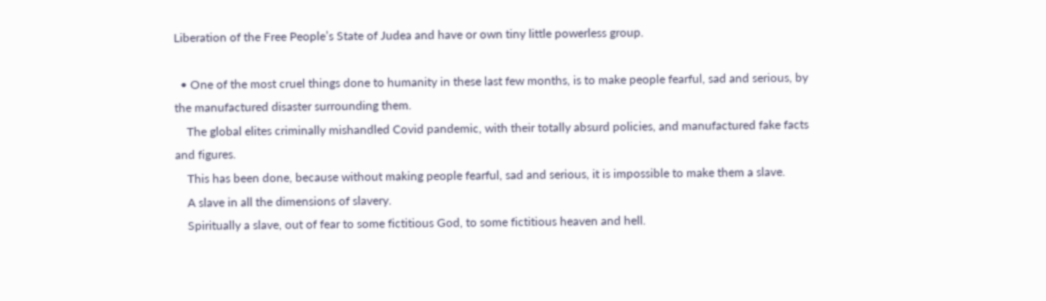Liberation of the Free People’s State of Judea and have or own tiny little powerless group.

  • One of the most cruel things done to humanity in these last few months, is to make people fearful, sad and serious, by the manufactured disaster surrounding them.
    The global elites criminally mishandled Covid pandemic, with their totally absurd policies, and manufactured fake facts and figures.
    This has been done, because without making people fearful, sad and serious, it is impossible to make them a slave.
    A slave in all the dimensions of slavery.
    Spiritually a slave, out of fear to some fictitious God, to some fictitious heaven and hell.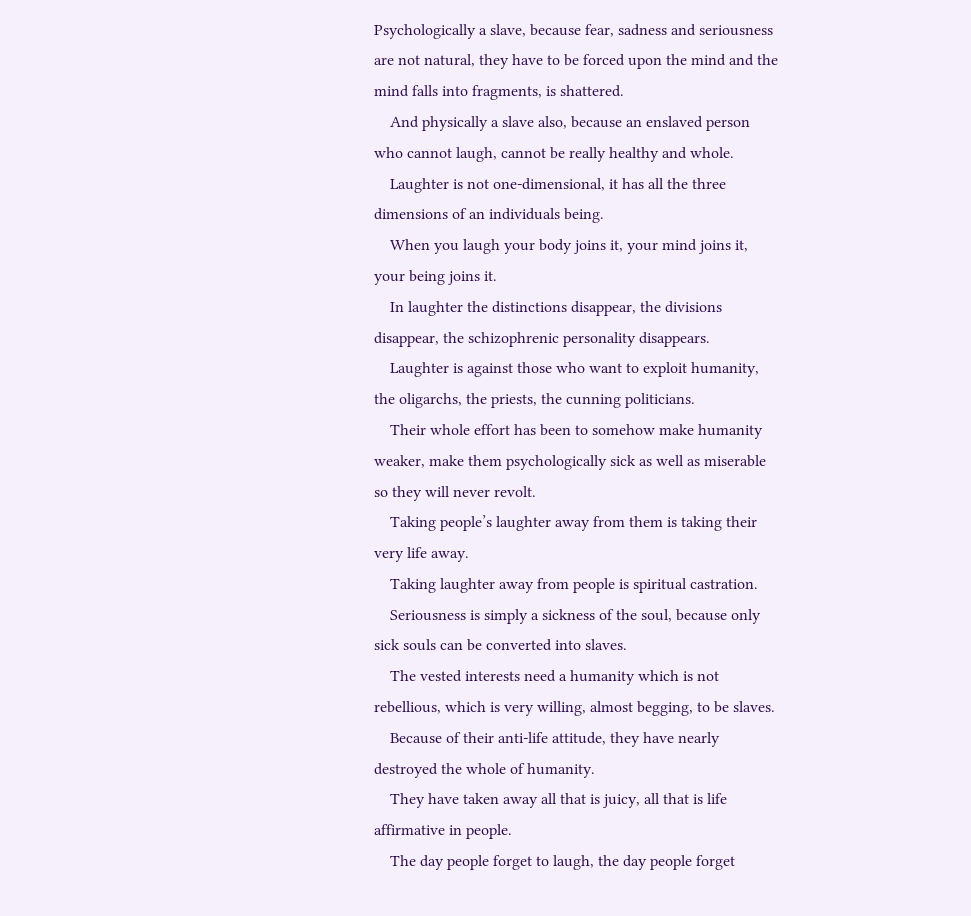Psychologically a slave, because fear, sadness and seriousness are not natural, they have to be forced upon the mind and the mind falls into fragments, is shattered.
    And physically a slave also, because an enslaved person who cannot laugh, cannot be really healthy and whole.
    Laughter is not one-dimensional, it has all the three dimensions of an individuals being.
    When you laugh your body joins it, your mind joins it, your being joins it.
    In laughter the distinctions disappear, the divisions disappear, the schizophrenic personality disappears.
    Laughter is against those who want to exploit humanity, the oligarchs, the priests, the cunning politicians.
    Their whole effort has been to somehow make humanity weaker, make them psychologically sick as well as miserable so they will never revolt.
    Taking people’s laughter away from them is taking their very life away.
    Taking laughter away from people is spiritual castration.
    Seriousness is simply a sickness of the soul, because only sick souls can be converted into slaves.
    The vested interests need a humanity which is not rebellious, which is very willing, almost begging, to be slaves.
    Because of their anti-life attitude, they have nearly destroyed the whole of humanity.
    They have taken away all that is juicy, all that is life affirmative in people.
    The day people forget to laugh, the day people forget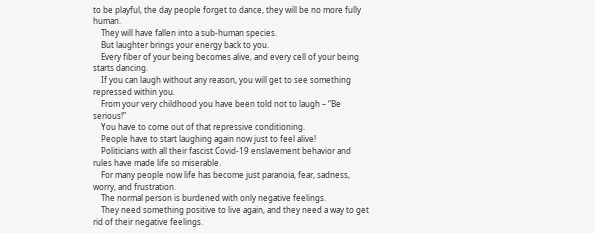to be playful, the day people forget to dance, they will be no more fully human.
    They will have fallen into a sub-human species.
    But laughter brings your energy back to you.
    Every fiber of your being becomes alive, and every cell of your being starts dancing.
    If you can laugh without any reason, you will get to see something repressed within you.
    From your very childhood you have been told not to laugh – “Be serious!”
    You have to come out of that repressive conditioning.
    People have to start laughing again now just to feel alive!
    Politicians with all their fascist Covid-19 enslavement behavior and rules have made life so miserable.
    For many people now life has become just paranoia, fear, sadness, worry, and frustration.
    The normal person is burdened with only negative feelings.
    They need something positive to live again, and they need a way to get rid of their negative feelings.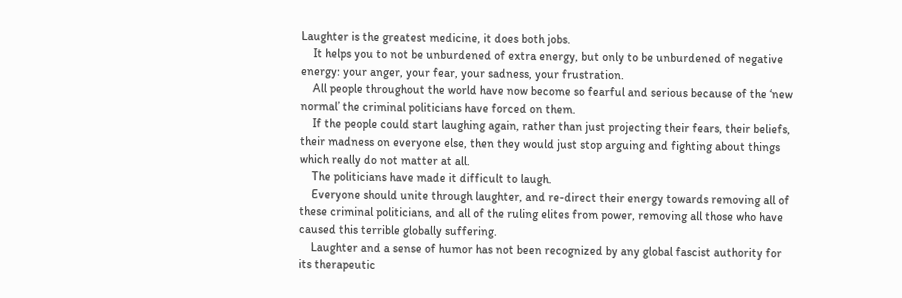Laughter is the greatest medicine, it does both jobs.
    It helps you to not be unburdened of extra energy, but only to be unburdened of negative energy: your anger, your fear, your sadness, your frustration.
    All people throughout the world have now become so fearful and serious because of the ‘new normal’ the criminal politicians have forced on them.
    If the people could start laughing again, rather than just projecting their fears, their beliefs, their madness on everyone else, then they would just stop arguing and fighting about things which really do not matter at all.
    The politicians have made it difficult to laugh.
    Everyone should unite through laughter, and re-direct their energy towards removing all of these criminal politicians, and all of the ruling elites from power, removing all those who have caused this terrible globally suffering.
    Laughter and a sense of humor has not been recognized by any global fascist authority for its therapeutic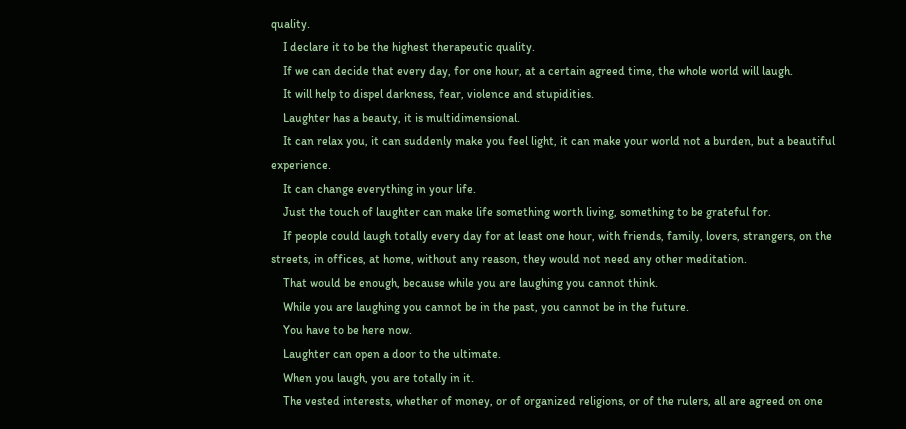quality.
    I declare it to be the highest therapeutic quality.
    If we can decide that every day, for one hour, at a certain agreed time, the whole world will laugh.
    It will help to dispel darkness, fear, violence and stupidities.
    Laughter has a beauty, it is multidimensional.
    It can relax you, it can suddenly make you feel light, it can make your world not a burden, but a beautiful experience.
    It can change everything in your life.
    Just the touch of laughter can make life something worth living, something to be grateful for.
    If people could laugh totally every day for at least one hour, with friends, family, lovers, strangers, on the streets, in offices, at home, without any reason, they would not need any other meditation.
    That would be enough, because while you are laughing you cannot think.
    While you are laughing you cannot be in the past, you cannot be in the future.
    You have to be here now.
    Laughter can open a door to the ultimate.
    When you laugh, you are totally in it.
    The vested interests, whether of money, or of organized religions, or of the rulers, all are agreed on one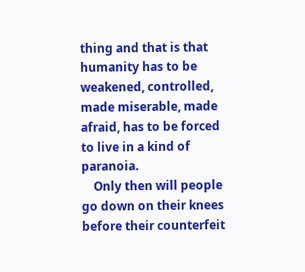thing and that is that humanity has to be weakened, controlled, made miserable, made afraid, has to be forced to live in a kind of paranoia.
    Only then will people go down on their knees before their counterfeit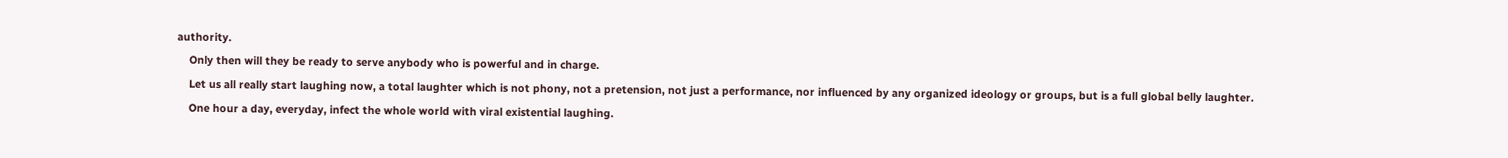authority.
    Only then will they be ready to serve anybody who is powerful and in charge.
    Let us all really start laughing now, a total laughter which is not phony, not a pretension, not just a performance, nor influenced by any organized ideology or groups, but is a full global belly laughter.
    One hour a day, everyday, infect the whole world with viral existential laughing.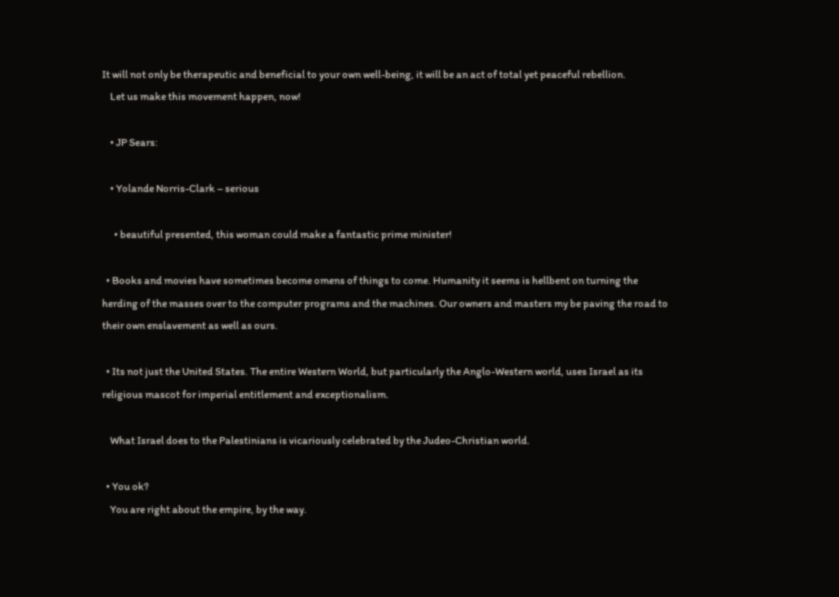It will not only be therapeutic and beneficial to your own well-being, it will be an act of total yet peaceful rebellion.
    Let us make this movement happen, now!

    • JP Sears:

    • Yolande Norris-Clark – serious

      • beautiful presented, this woman could make a fantastic prime minister!

  • Books and movies have sometimes become omens of things to come. Humanity it seems is hellbent on turning the herding of the masses over to the computer programs and the machines. Our owners and masters my be paving the road to their own enslavement as well as ours.

  • Its not just the United States. The entire Western World, but particularly the Anglo-Western world, uses Israel as its religious mascot for imperial entitlement and exceptionalism.

    What Israel does to the Palestinians is vicariously celebrated by the Judeo-Christian world.

  • You ok?
    You are right about the empire, by the way.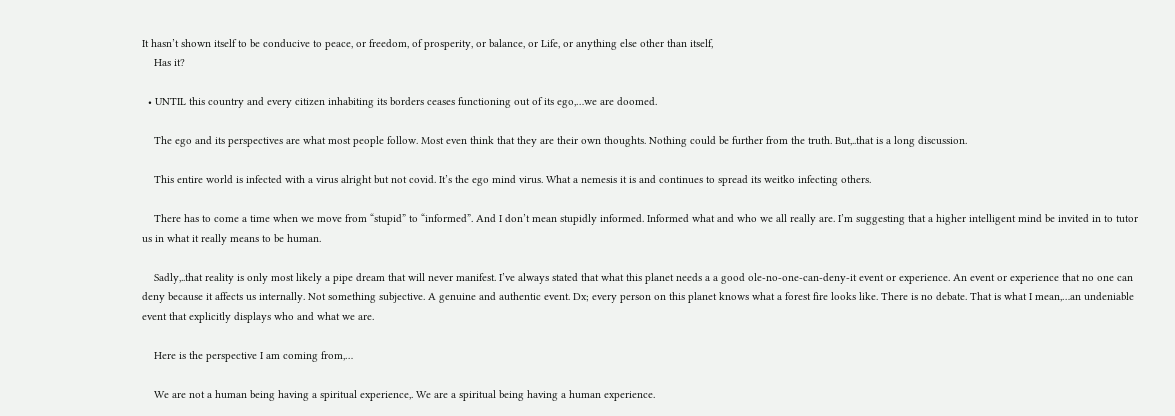It hasn’t shown itself to be conducive to peace, or freedom, of prosperity, or balance, or Life, or anything else other than itself,
    Has it?

  • UNTIL this country and every citizen inhabiting its borders ceases functioning out of its ego,…we are doomed.

    The ego and its perspectives are what most people follow. Most even think that they are their own thoughts. Nothing could be further from the truth. But,..that is a long discussion.

    This entire world is infected with a virus alright but not covid. It’s the ego mind virus. What a nemesis it is and continues to spread its weitko infecting others.

    There has to come a time when we move from “stupid” to “informed”. And I don’t mean stupidly informed. Informed what and who we all really are. I’m suggesting that a higher intelligent mind be invited in to tutor us in what it really means to be human.

    Sadly,..that reality is only most likely a pipe dream that will never manifest. I’ve always stated that what this planet needs a a good ole-no-one-can-deny-it event or experience. An event or experience that no one can deny because it affects us internally. Not something subjective. A genuine and authentic event. Dx; every person on this planet knows what a forest fire looks like. There is no debate. That is what I mean,…an undeniable event that explicitly displays who and what we are.

    Here is the perspective I am coming from,…

    We are not a human being having a spiritual experience,. We are a spiritual being having a human experience.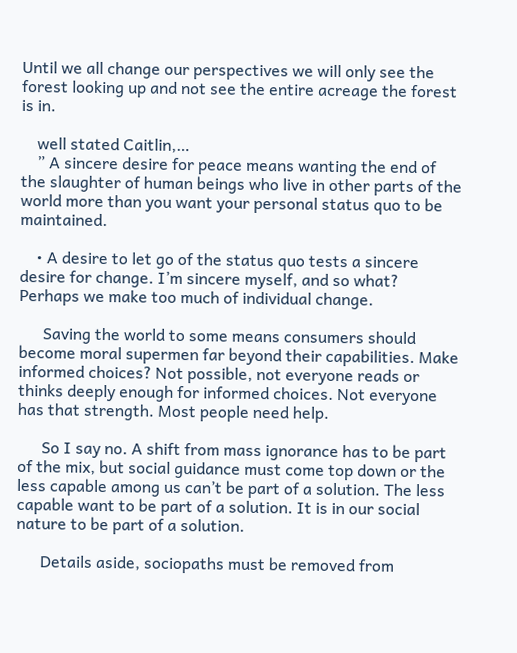Until we all change our perspectives we will only see the forest looking up and not see the entire acreage the forest is in.

    well stated Caitlin,…
    ” A sincere desire for peace means wanting the end of the slaughter of human beings who live in other parts of the world more than you want your personal status quo to be maintained.

    • A desire to let go of the status quo tests a sincere desire for change. I’m sincere myself, and so what? Perhaps we make too much of individual change.

      Saving the world to some means consumers should become moral supermen far beyond their capabilities. Make informed choices? Not possible, not everyone reads or thinks deeply enough for informed choices. Not everyone has that strength. Most people need help.

      So I say no. A shift from mass ignorance has to be part of the mix, but social guidance must come top down or the less capable among us can’t be part of a solution. The less capable want to be part of a solution. It is in our social nature to be part of a solution.

      Details aside, sociopaths must be removed from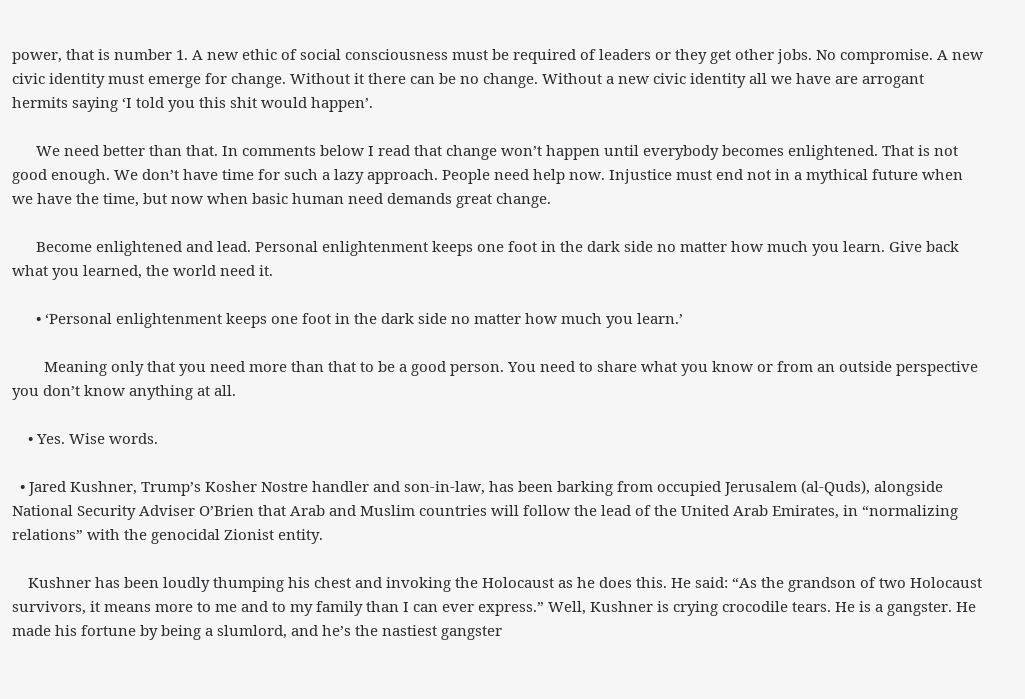power, that is number 1. A new ethic of social consciousness must be required of leaders or they get other jobs. No compromise. A new civic identity must emerge for change. Without it there can be no change. Without a new civic identity all we have are arrogant hermits saying ‘I told you this shit would happen’.

      We need better than that. In comments below I read that change won’t happen until everybody becomes enlightened. That is not good enough. We don’t have time for such a lazy approach. People need help now. Injustice must end not in a mythical future when we have the time, but now when basic human need demands great change.

      Become enlightened and lead. Personal enlightenment keeps one foot in the dark side no matter how much you learn. Give back what you learned, the world need it.

      • ‘Personal enlightenment keeps one foot in the dark side no matter how much you learn.’

        Meaning only that you need more than that to be a good person. You need to share what you know or from an outside perspective you don’t know anything at all.

    • Yes. Wise words.

  • Jared Kushner, Trump’s Kosher Nostre handler and son-in-law, has been barking from occupied Jerusalem (al-Quds), alongside National Security Adviser O’Brien that Arab and Muslim countries will follow the lead of the United Arab Emirates, in “normalizing relations” with the genocidal Zionist entity.

    Kushner has been loudly thumping his chest and invoking the Holocaust as he does this. He said: “As the grandson of two Holocaust survivors, it means more to me and to my family than I can ever express.” Well, Kushner is crying crocodile tears. He is a gangster. He made his fortune by being a slumlord, and he’s the nastiest gangster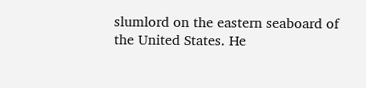slumlord on the eastern seaboard of the United States. He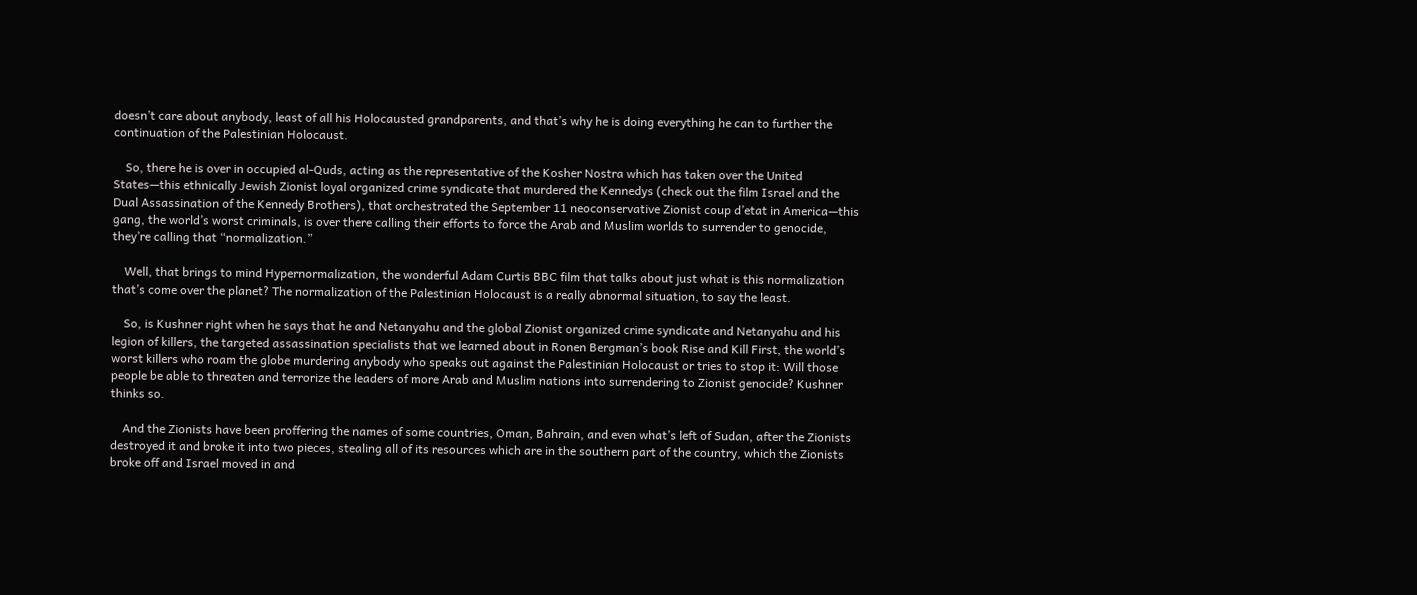doesn’t care about anybody, least of all his Holocausted grandparents, and that’s why he is doing everything he can to further the continuation of the Palestinian Holocaust.

    So, there he is over in occupied al-Quds, acting as the representative of the Kosher Nostra which has taken over the United States—this ethnically Jewish Zionist loyal organized crime syndicate that murdered the Kennedys (check out the film Israel and the Dual Assassination of the Kennedy Brothers), that orchestrated the September 11 neoconservative Zionist coup d’etat in America—this gang, the world’s worst criminals, is over there calling their efforts to force the Arab and Muslim worlds to surrender to genocide, they’re calling that “normalization.”

    Well, that brings to mind Hypernormalization, the wonderful Adam Curtis BBC film that talks about just what is this normalization that’s come over the planet? The normalization of the Palestinian Holocaust is a really abnormal situation, to say the least.

    So, is Kushner right when he says that he and Netanyahu and the global Zionist organized crime syndicate and Netanyahu and his legion of killers, the targeted assassination specialists that we learned about in Ronen Bergman’s book Rise and Kill First, the world’s worst killers who roam the globe murdering anybody who speaks out against the Palestinian Holocaust or tries to stop it: Will those people be able to threaten and terrorize the leaders of more Arab and Muslim nations into surrendering to Zionist genocide? Kushner thinks so.

    And the Zionists have been proffering the names of some countries, Oman, Bahrain, and even what’s left of Sudan, after the Zionists destroyed it and broke it into two pieces, stealing all of its resources which are in the southern part of the country, which the Zionists broke off and Israel moved in and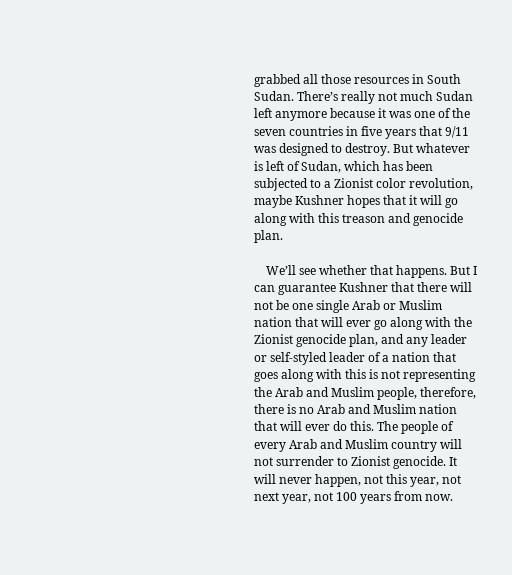grabbed all those resources in South Sudan. There’s really not much Sudan left anymore because it was one of the seven countries in five years that 9/11 was designed to destroy. But whatever is left of Sudan, which has been subjected to a Zionist color revolution, maybe Kushner hopes that it will go along with this treason and genocide plan.

    We’ll see whether that happens. But I can guarantee Kushner that there will not be one single Arab or Muslim nation that will ever go along with the Zionist genocide plan, and any leader or self-styled leader of a nation that goes along with this is not representing the Arab and Muslim people, therefore, there is no Arab and Muslim nation that will ever do this. The people of every Arab and Muslim country will not surrender to Zionist genocide. It will never happen, not this year, not next year, not 100 years from now.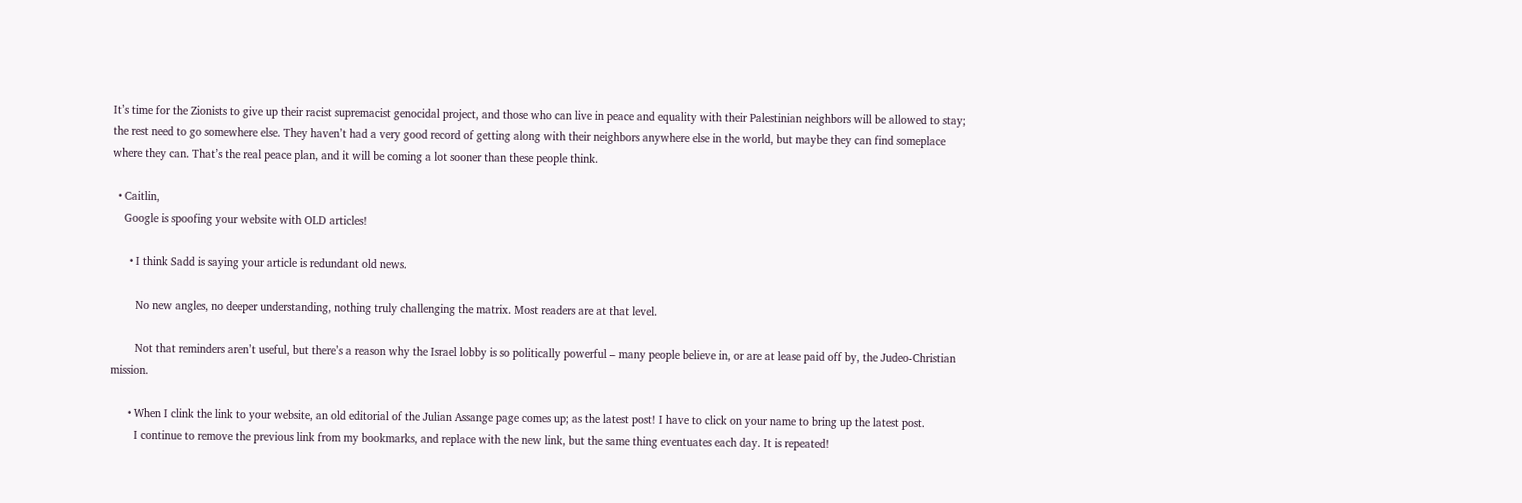It’s time for the Zionists to give up their racist supremacist genocidal project, and those who can live in peace and equality with their Palestinian neighbors will be allowed to stay; the rest need to go somewhere else. They haven’t had a very good record of getting along with their neighbors anywhere else in the world, but maybe they can find someplace where they can. That’s the real peace plan, and it will be coming a lot sooner than these people think.

  • Caitlin,
    Google is spoofing your website with OLD articles!

      • I think Sadd is saying your article is redundant old news.

        No new angles, no deeper understanding, nothing truly challenging the matrix. Most readers are at that level.

        Not that reminders aren’t useful, but there’s a reason why the Israel lobby is so politically powerful – many people believe in, or are at lease paid off by, the Judeo-Christian mission.

      • When I clink the link to your website, an old editorial of the Julian Assange page comes up; as the latest post! I have to click on your name to bring up the latest post.
        I continue to remove the previous link from my bookmarks, and replace with the new link, but the same thing eventuates each day. It is repeated!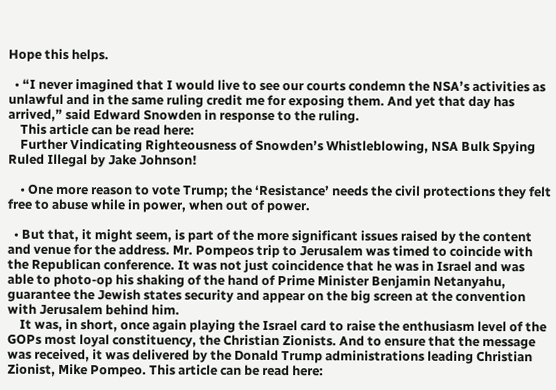Hope this helps.

  • “I never imagined that I would live to see our courts condemn the NSA’s activities as unlawful and in the same ruling credit me for exposing them. And yet that day has arrived,” said Edward Snowden in response to the ruling.
    This article can be read here:
    Further Vindicating Righteousness of Snowden’s Whistleblowing, NSA Bulk Spying Ruled Illegal by Jake Johnson!

    • One more reason to vote Trump; the ‘Resistance’ needs the civil protections they felt free to abuse while in power, when out of power.

  • But that, it might seem, is part of the more significant issues raised by the content and venue for the address. Mr. Pompeos trip to Jerusalem was timed to coincide with the Republican conference. It was not just coincidence that he was in Israel and was able to photo-op his shaking of the hand of Prime Minister Benjamin Netanyahu, guarantee the Jewish states security and appear on the big screen at the convention with Jerusalem behind him.
    It was, in short, once again playing the Israel card to raise the enthusiasm level of the GOPs most loyal constituency, the Christian Zionists. And to ensure that the message was received, it was delivered by the Donald Trump administrations leading Christian Zionist, Mike Pompeo. This article can be read here: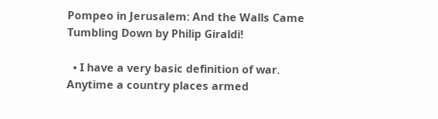Pompeo in Jerusalem: And the Walls Came Tumbling Down by Philip Giraldi!

  • I have a very basic definition of war. Anytime a country places armed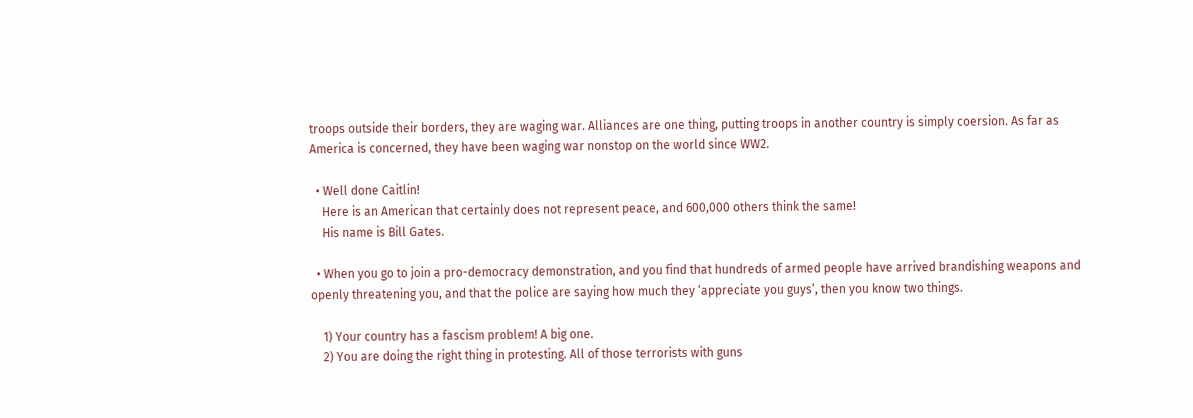troops outside their borders, they are waging war. Alliances are one thing, putting troops in another country is simply coersion. As far as America is concerned, they have been waging war nonstop on the world since WW2.

  • Well done Caitlin!
    Here is an American that certainly does not represent peace, and 600,000 others think the same!
    His name is Bill Gates.

  • When you go to join a pro-democracy demonstration, and you find that hundreds of armed people have arrived brandishing weapons and openly threatening you, and that the police are saying how much they ‘appreciate you guys’, then you know two things.

    1) Your country has a fascism problem! A big one.
    2) You are doing the right thing in protesting. All of those terrorists with guns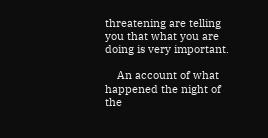threatening are telling you that what you are doing is very important.

    An account of what happened the night of the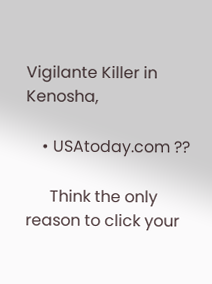Vigilante Killer in Kenosha,

    • USAtoday.com ??

      Think the only reason to click your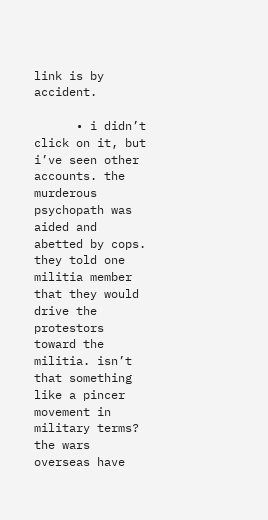link is by accident.

      • i didn’t click on it, but i’ve seen other accounts. the murderous psychopath was aided and abetted by cops. they told one militia member that they would drive the protestors toward the militia. isn’t that something like a pincer movement in military terms? the wars overseas have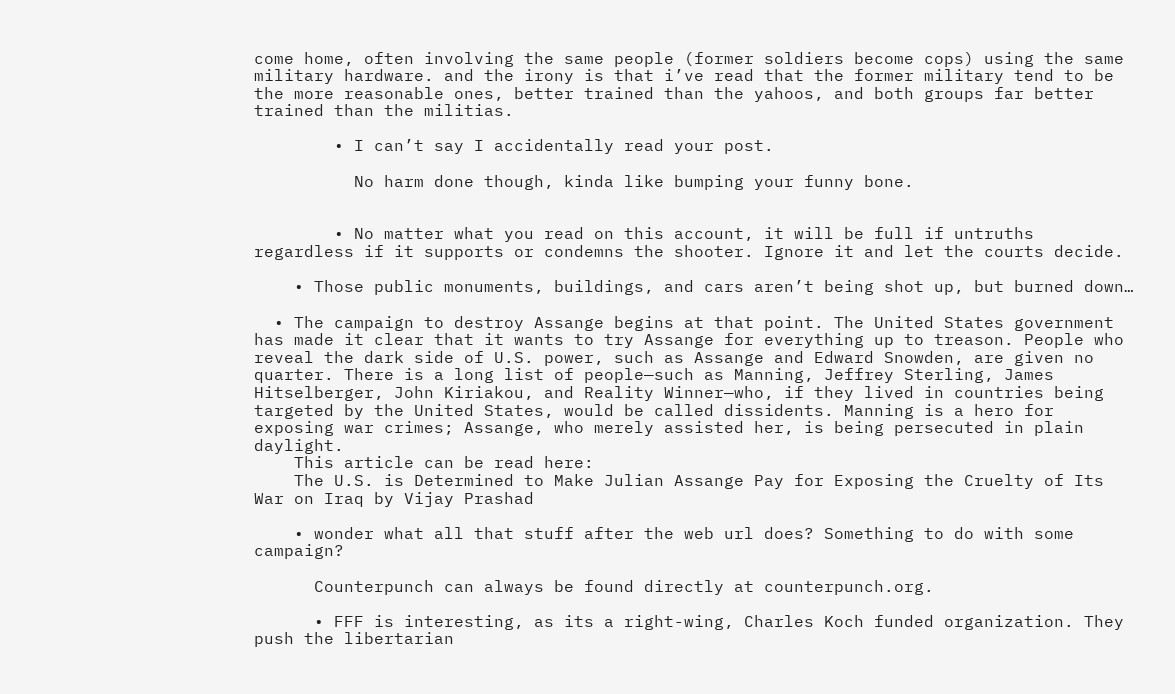come home, often involving the same people (former soldiers become cops) using the same military hardware. and the irony is that i’ve read that the former military tend to be the more reasonable ones, better trained than the yahoos, and both groups far better trained than the militias.

        • I can’t say I accidentally read your post.

          No harm done though, kinda like bumping your funny bone.


        • No matter what you read on this account, it will be full if untruths regardless if it supports or condemns the shooter. Ignore it and let the courts decide.

    • Those public monuments, buildings, and cars aren’t being shot up, but burned down…

  • The campaign to destroy Assange begins at that point. The United States government has made it clear that it wants to try Assange for everything up to treason. People who reveal the dark side of U.S. power, such as Assange and Edward Snowden, are given no quarter. There is a long list of people—such as Manning, Jeffrey Sterling, James Hitselberger, John Kiriakou, and Reality Winner—who, if they lived in countries being targeted by the United States, would be called dissidents. Manning is a hero for exposing war crimes; Assange, who merely assisted her, is being persecuted in plain daylight.
    This article can be read here:
    The U.S. is Determined to Make Julian Assange Pay for Exposing the Cruelty of Its War on Iraq by Vijay Prashad

    • wonder what all that stuff after the web url does? Something to do with some campaign?

      Counterpunch can always be found directly at counterpunch.org.

      • FFF is interesting, as its a right-wing, Charles Koch funded organization. They push the libertarian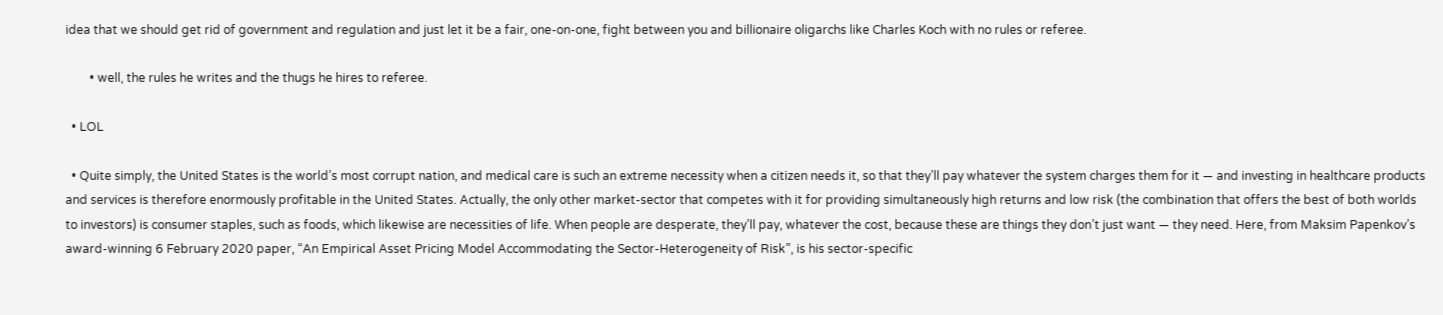idea that we should get rid of government and regulation and just let it be a fair, one-on-one, fight between you and billionaire oligarchs like Charles Koch with no rules or referee.

        • well, the rules he writes and the thugs he hires to referee.

  • LOL

  • Quite simply, the United States is the world’s most corrupt nation, and medical care is such an extreme necessity when a citizen needs it, so that they’ll pay whatever the system charges them for it — and investing in healthcare products and services is therefore enormously profitable in the United States. Actually, the only other market-sector that competes with it for providing simultaneously high returns and low risk (the combination that offers the best of both worlds to investors) is consumer staples, such as foods, which likewise are necessities of life. When people are desperate, they’ll pay, whatever the cost, because these are things they don’t just want — they need. Here, from Maksim Papenkov’s award-winning 6 February 2020 paper, “An Empirical Asset Pricing Model Accommodating the Sector-Heterogeneity of Risk”, is his sector-specific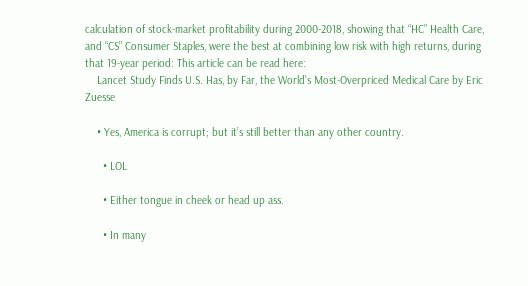calculation of stock-market profitability during 2000-2018, showing that “HC” Health Care, and “CS” Consumer Staples, were the best at combining low risk with high returns, during that 19-year period: This article can be read here:
    Lancet Study Finds U.S. Has, by Far, the World’s Most-Overpriced Medical Care by Eric Zuesse

    • Yes, America is corrupt; but it’s still better than any other country.

      • LOL

      • Either tongue in cheek or head up ass.

      • In many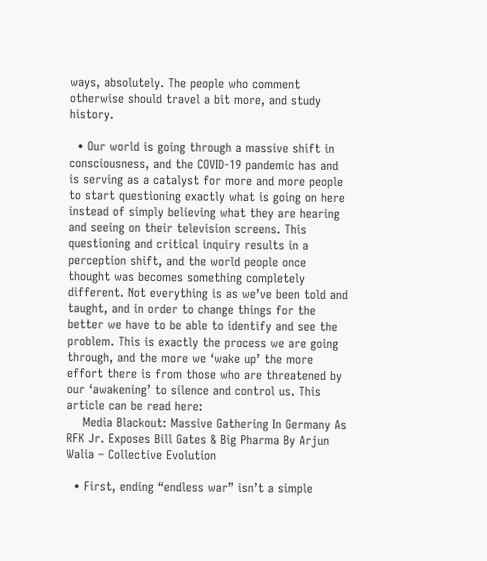ways, absolutely. The people who comment otherwise should travel a bit more, and study history.

  • Our world is going through a massive shift in consciousness, and the COVID-19 pandemic has and is serving as a catalyst for more and more people to start questioning exactly what is going on here instead of simply believing what they are hearing and seeing on their television screens. This questioning and critical inquiry results in a perception shift, and the world people once thought was becomes something completely different. Not everything is as we’ve been told and taught, and in order to change things for the better we have to be able to identify and see the problem. This is exactly the process we are going through, and the more we ‘wake up’ the more effort there is from those who are threatened by our ‘awakening’ to silence and control us. This article can be read here:
    Media Blackout: Massive Gathering In Germany As RFK Jr. Exposes Bill Gates & Big Pharma By Arjun Walia – Collective Evolution

  • First, ending “endless war” isn’t a simple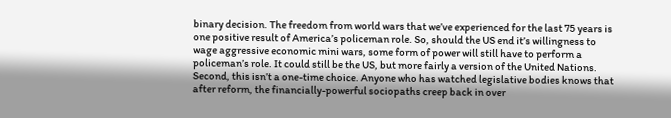binary decision. The freedom from world wars that we’ve experienced for the last 75 years is one positive result of America’s policeman role. So, should the US end it’s willingness to wage aggressive economic mini wars, some form of power will still have to perform a policeman’s role. It could still be the US, but more fairly a version of the United Nations. Second, this isn’t a one-time choice. Anyone who has watched legislative bodies knows that after reform, the financially-powerful sociopaths creep back in over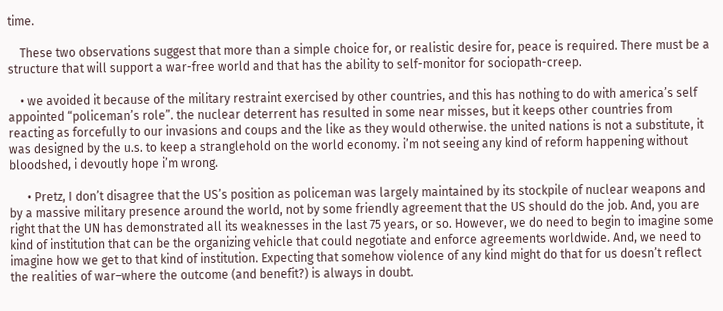time.

    These two observations suggest that more than a simple choice for, or realistic desire for, peace is required. There must be a structure that will support a war-free world and that has the ability to self-monitor for sociopath-creep.

    • we avoided it because of the military restraint exercised by other countries, and this has nothing to do with america’s self appointed “policeman’s role”. the nuclear deterrent has resulted in some near misses, but it keeps other countries from reacting as forcefully to our invasions and coups and the like as they would otherwise. the united nations is not a substitute, it was designed by the u.s. to keep a stranglehold on the world economy. i’m not seeing any kind of reform happening without bloodshed, i devoutly hope i’m wrong.

      • Pretz, I don’t disagree that the US’s position as policeman was largely maintained by its stockpile of nuclear weapons and by a massive military presence around the world, not by some friendly agreement that the US should do the job. And, you are right that the UN has demonstrated all its weaknesses in the last 75 years, or so. However, we do need to begin to imagine some kind of institution that can be the organizing vehicle that could negotiate and enforce agreements worldwide. And, we need to imagine how we get to that kind of institution. Expecting that somehow violence of any kind might do that for us doesn’t reflect the realities of war–where the outcome (and benefit?) is always in doubt.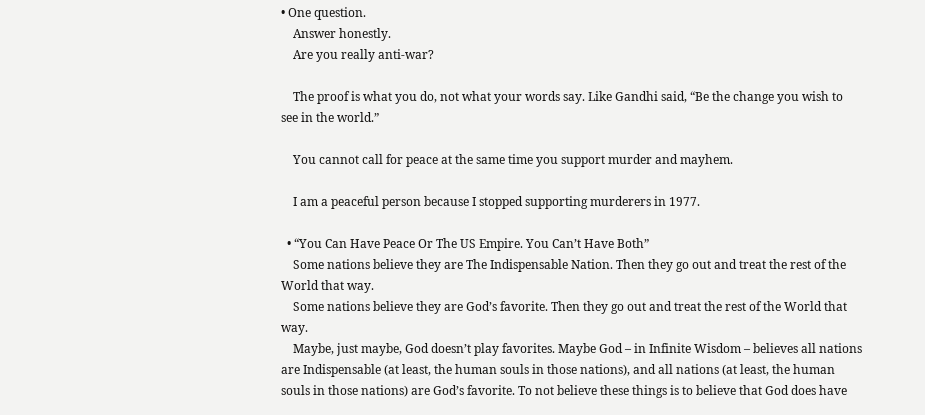• One question.
    Answer honestly.
    Are you really anti-war?

    The proof is what you do, not what your words say. Like Gandhi said, “Be the change you wish to see in the world.”

    You cannot call for peace at the same time you support murder and mayhem.

    I am a peaceful person because I stopped supporting murderers in 1977.

  • “You Can Have Peace Or The US Empire. You Can’t Have Both”
    Some nations believe they are The Indispensable Nation. Then they go out and treat the rest of the World that way.
    Some nations believe they are God’s favorite. Then they go out and treat the rest of the World that way.
    Maybe, just maybe, God doesn’t play favorites. Maybe God – in Infinite Wisdom – believes all nations are Indispensable (at least, the human souls in those nations), and all nations (at least, the human souls in those nations) are God’s favorite. To not believe these things is to believe that God does have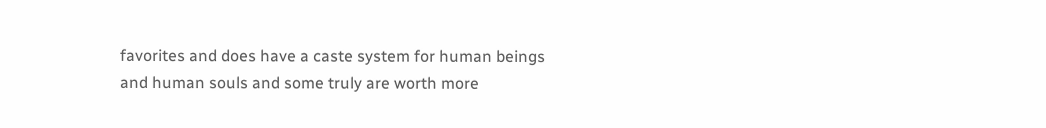favorites and does have a caste system for human beings and human souls and some truly are worth more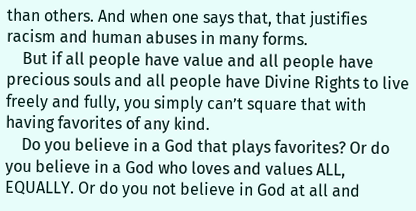than others. And when one says that, that justifies racism and human abuses in many forms.
    But if all people have value and all people have precious souls and all people have Divine Rights to live freely and fully, you simply can’t square that with having favorites of any kind.
    Do you believe in a God that plays favorites? Or do you believe in a God who loves and values ALL, EQUALLY. Or do you not believe in God at all and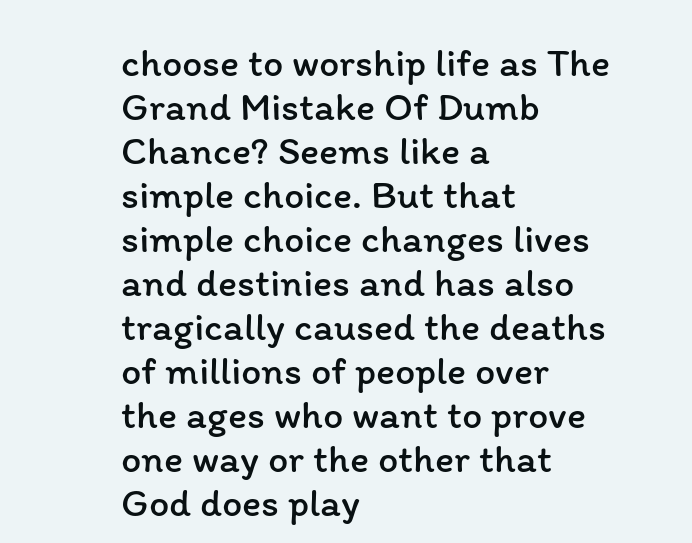choose to worship life as The Grand Mistake Of Dumb Chance? Seems like a simple choice. But that simple choice changes lives and destinies and has also tragically caused the deaths of millions of people over the ages who want to prove one way or the other that God does play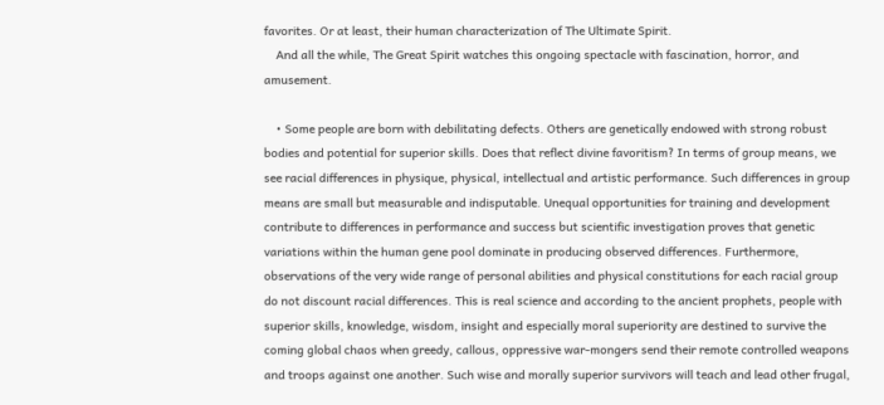favorites. Or at least, their human characterization of The Ultimate Spirit.
    And all the while, The Great Spirit watches this ongoing spectacle with fascination, horror, and amusement.

    • Some people are born with debilitating defects. Others are genetically endowed with strong robust bodies and potential for superior skills. Does that reflect divine favoritism? In terms of group means, we see racial differences in physique, physical, intellectual and artistic performance. Such differences in group means are small but measurable and indisputable. Unequal opportunities for training and development contribute to differences in performance and success but scientific investigation proves that genetic variations within the human gene pool dominate in producing observed differences. Furthermore, observations of the very wide range of personal abilities and physical constitutions for each racial group do not discount racial differences. This is real science and according to the ancient prophets, people with superior skills, knowledge, wisdom, insight and especially moral superiority are destined to survive the coming global chaos when greedy, callous, oppressive war-mongers send their remote controlled weapons and troops against one another. Such wise and morally superior survivors will teach and lead other frugal,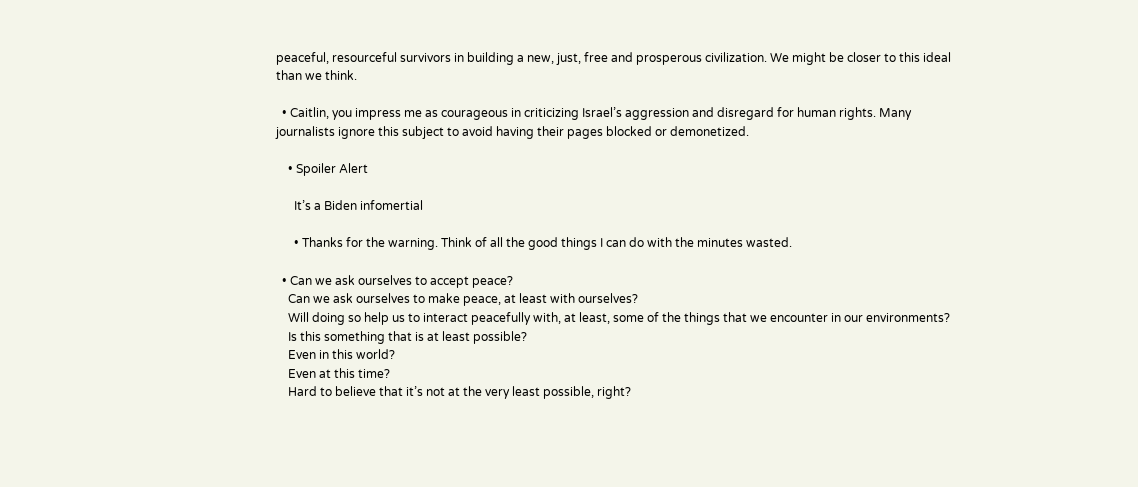peaceful, resourceful survivors in building a new, just, free and prosperous civilization. We might be closer to this ideal than we think.

  • Caitlin, you impress me as courageous in criticizing Israel’s aggression and disregard for human rights. Many journalists ignore this subject to avoid having their pages blocked or demonetized.

    • Spoiler Alert

      It’s a Biden infomertial

      • Thanks for the warning. Think of all the good things I can do with the minutes wasted.

  • Can we ask ourselves to accept peace?
    Can we ask ourselves to make peace, at least with ourselves?
    Will doing so help us to interact peacefully with, at least, some of the things that we encounter in our environments?
    Is this something that is at least possible?
    Even in this world?
    Even at this time?
    Hard to believe that it’s not at the very least possible, right?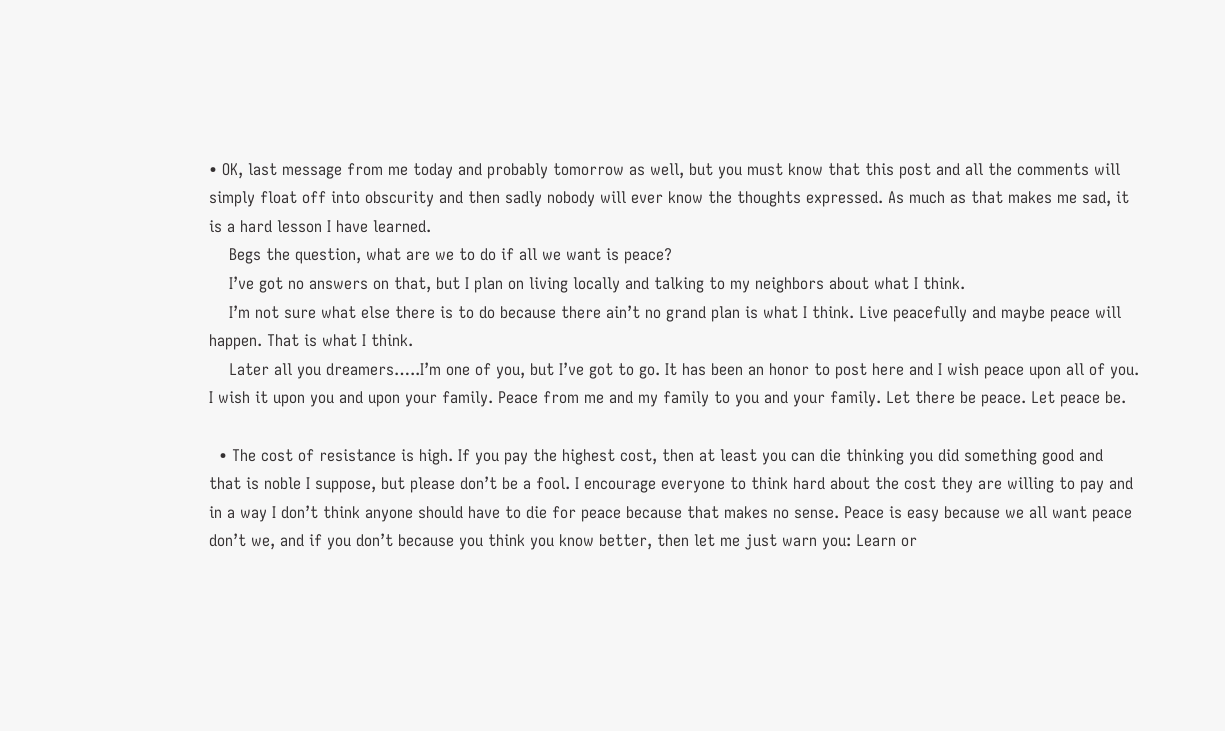• OK, last message from me today and probably tomorrow as well, but you must know that this post and all the comments will simply float off into obscurity and then sadly nobody will ever know the thoughts expressed. As much as that makes me sad, it is a hard lesson I have learned.
    Begs the question, what are we to do if all we want is peace?
    I’ve got no answers on that, but I plan on living locally and talking to my neighbors about what I think.
    I’m not sure what else there is to do because there ain’t no grand plan is what I think. Live peacefully and maybe peace will happen. That is what I think.
    Later all you dreamers…..I’m one of you, but I’ve got to go. It has been an honor to post here and I wish peace upon all of you. I wish it upon you and upon your family. Peace from me and my family to you and your family. Let there be peace. Let peace be.

  • The cost of resistance is high. If you pay the highest cost, then at least you can die thinking you did something good and that is noble I suppose, but please don’t be a fool. I encourage everyone to think hard about the cost they are willing to pay and in a way I don’t think anyone should have to die for peace because that makes no sense. Peace is easy because we all want peace don’t we, and if you don’t because you think you know better, then let me just warn you: Learn or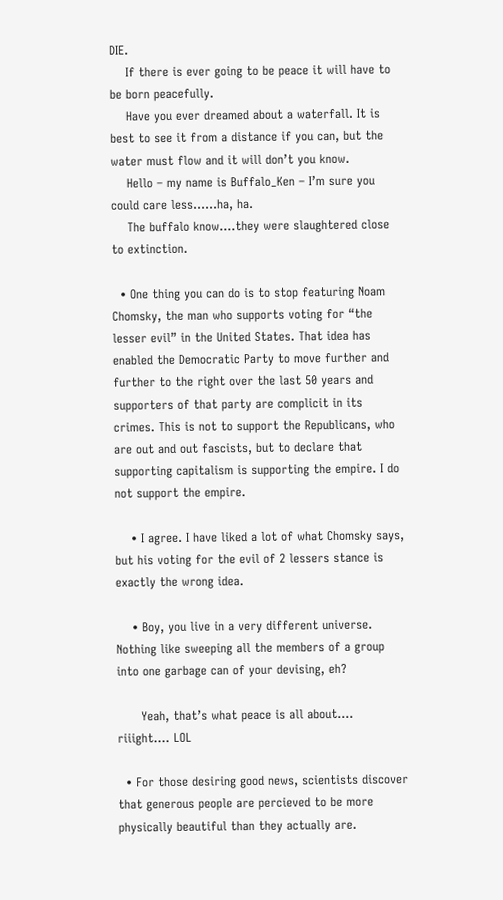DIE.
    If there is ever going to be peace it will have to be born peacefully.
    Have you ever dreamed about a waterfall. It is best to see it from a distance if you can, but the water must flow and it will don’t you know.
    Hello – my name is Buffalo_Ken – I’m sure you could care less……ha, ha.
    The buffalo know….they were slaughtered close to extinction.

  • One thing you can do is to stop featuring Noam Chomsky, the man who supports voting for “the lesser evil” in the United States. That idea has enabled the Democratic Party to move further and further to the right over the last 50 years and supporters of that party are complicit in its crimes. This is not to support the Republicans, who are out and out fascists, but to declare that supporting capitalism is supporting the empire. I do not support the empire.

    • I agree. I have liked a lot of what Chomsky says, but his voting for the evil of 2 lessers stance is exactly the wrong idea.

    • Boy, you live in a very different universe. Nothing like sweeping all the members of a group into one garbage can of your devising, eh?

      Yeah, that’s what peace is all about…. riiight…. LOL

  • For those desiring good news, scientists discover that generous people are percieved to be more physically beautiful than they actually are.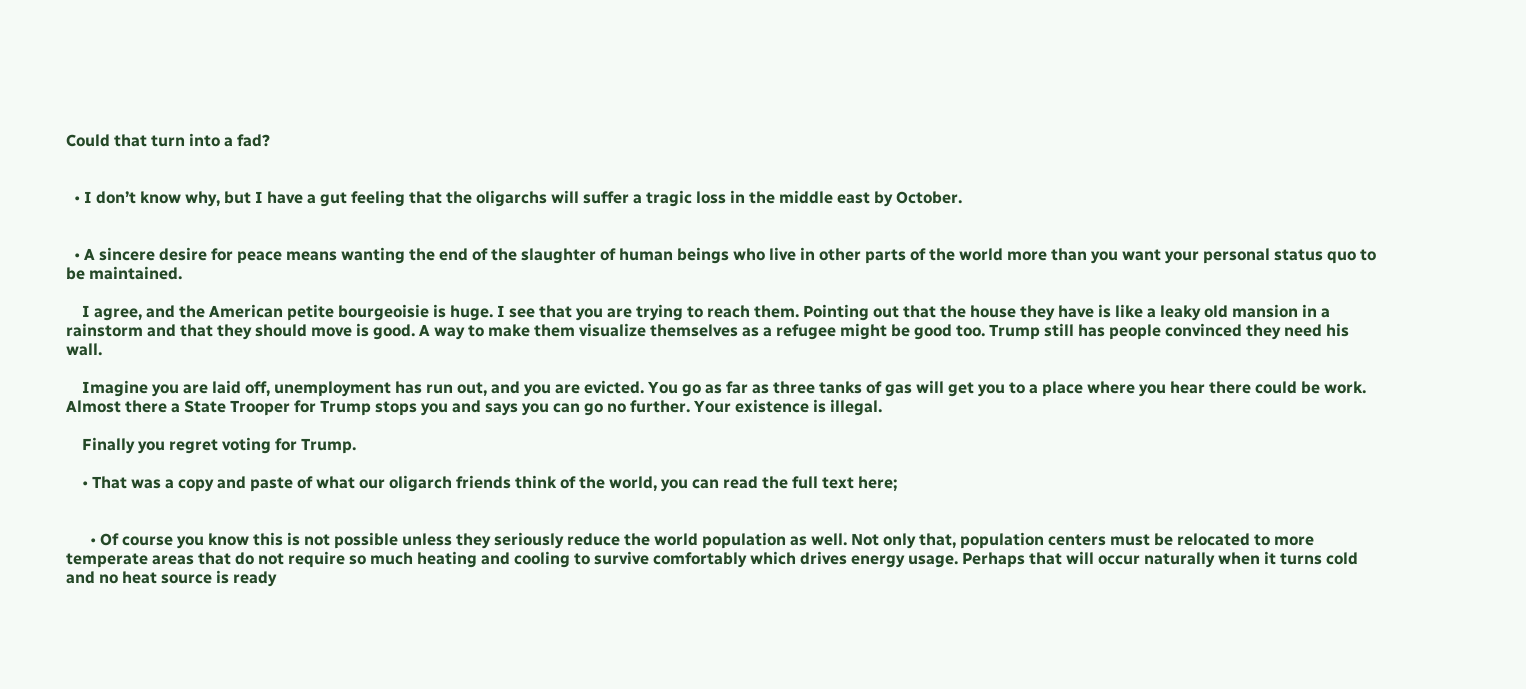Could that turn into a fad?


  • I don’t know why, but I have a gut feeling that the oligarchs will suffer a tragic loss in the middle east by October.


  • A sincere desire for peace means wanting the end of the slaughter of human beings who live in other parts of the world more than you want your personal status quo to be maintained.

    I agree, and the American petite bourgeoisie is huge. I see that you are trying to reach them. Pointing out that the house they have is like a leaky old mansion in a rainstorm and that they should move is good. A way to make them visualize themselves as a refugee might be good too. Trump still has people convinced they need his wall.

    Imagine you are laid off, unemployment has run out, and you are evicted. You go as far as three tanks of gas will get you to a place where you hear there could be work. Almost there a State Trooper for Trump stops you and says you can go no further. Your existence is illegal.

    Finally you regret voting for Trump.

    • That was a copy and paste of what our oligarch friends think of the world, you can read the full text here;


      • Of course you know this is not possible unless they seriously reduce the world population as well. Not only that, population centers must be relocated to more temperate areas that do not require so much heating and cooling to survive comfortably which drives energy usage. Perhaps that will occur naturally when it turns cold and no heat source is ready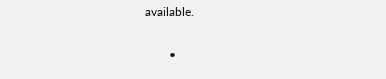available.

        •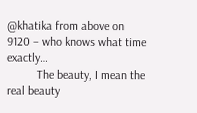@khatika from above on 9120 – who knows what time exactly…
          The beauty, I mean the real beauty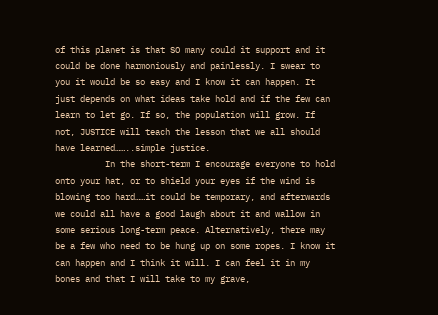of this planet is that SO many could it support and it could be done harmoniously and painlessly. I swear to you it would be so easy and I know it can happen. It just depends on what ideas take hold and if the few can learn to let go. If so, the population will grow. If not, JUSTICE will teach the lesson that we all should have learned……..simple justice.
          In the short-term I encourage everyone to hold onto your hat, or to shield your eyes if the wind is blowing too hard……it could be temporary, and afterwards we could all have a good laugh about it and wallow in some serious long-term peace. Alternatively, there may be a few who need to be hung up on some ropes. I know it can happen and I think it will. I can feel it in my bones and that I will take to my grave,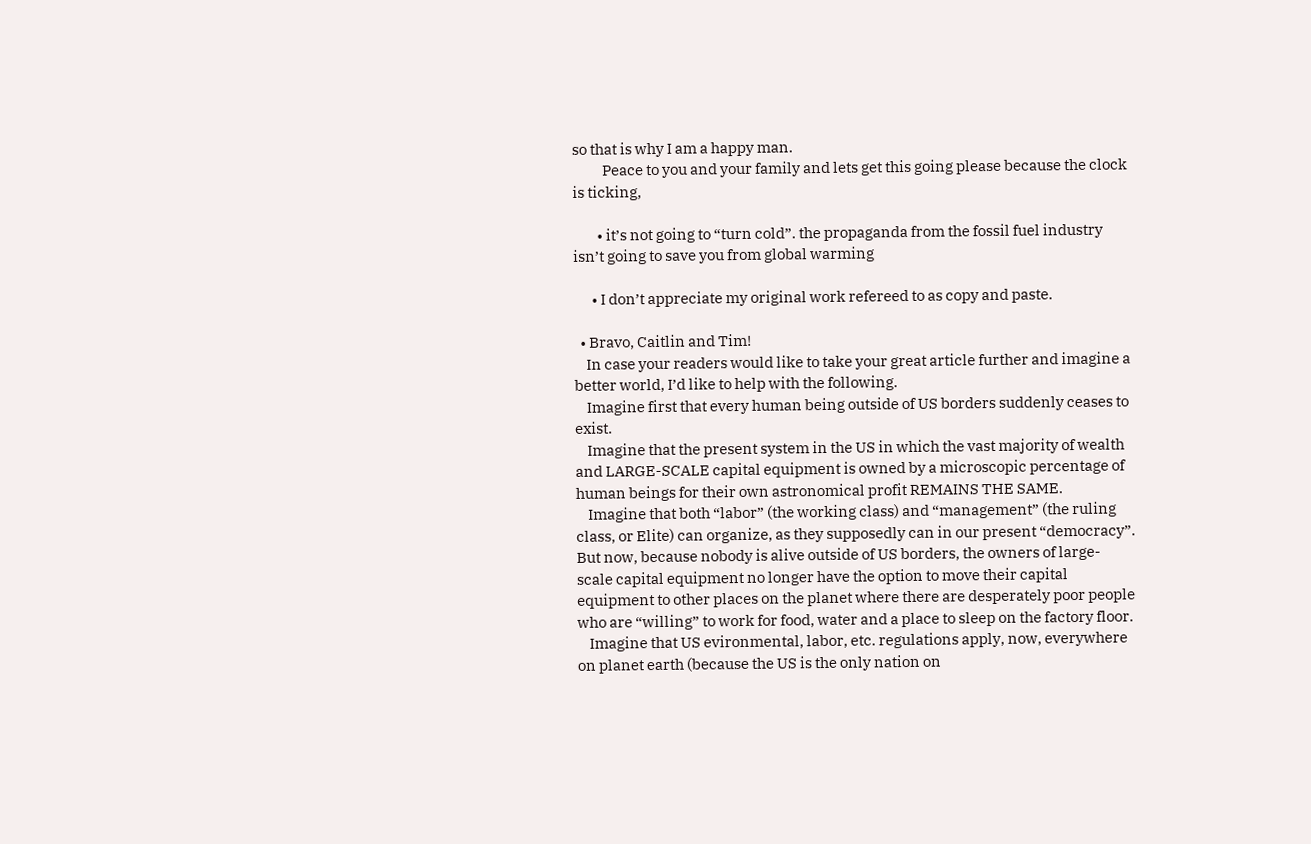so that is why I am a happy man.
          Peace to you and your family and lets get this going please because the clock is ticking,

        • it’s not going to “turn cold”. the propaganda from the fossil fuel industry isn’t going to save you from global warming

      • I don’t appreciate my original work refereed to as copy and paste.

  • Bravo, Caitlin and Tim!
    In case your readers would like to take your great article further and imagine a better world, I’d like to help with the following.
    Imagine first that every human being outside of US borders suddenly ceases to exist.
    Imagine that the present system in the US in which the vast majority of wealth and LARGE-SCALE capital equipment is owned by a microscopic percentage of human beings for their own astronomical profit REMAINS THE SAME.
    Imagine that both “labor” (the working class) and “management” (the ruling class, or Elite) can organize, as they supposedly can in our present “democracy”. But now, because nobody is alive outside of US borders, the owners of large-scale capital equipment no longer have the option to move their capital equipment to other places on the planet where there are desperately poor people who are “willing” to work for food, water and a place to sleep on the factory floor.
    Imagine that US evironmental, labor, etc. regulations apply, now, everywhere on planet earth (because the US is the only nation on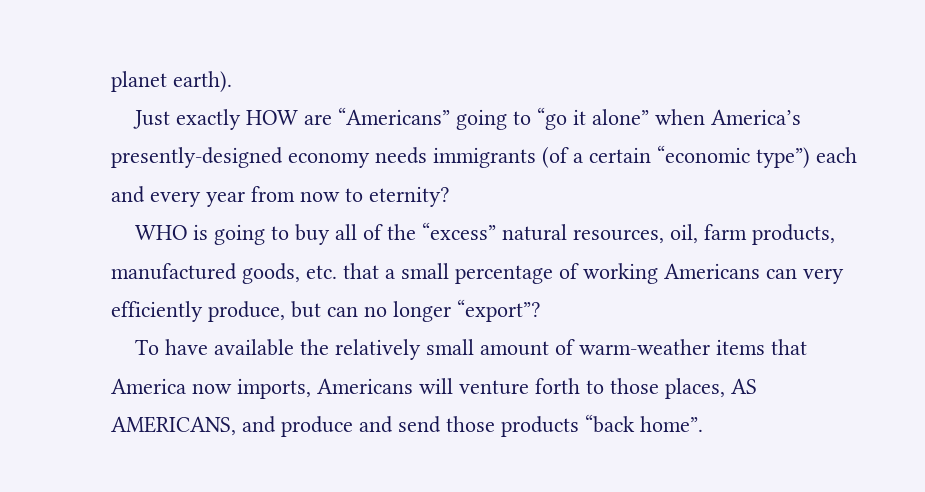planet earth).
    Just exactly HOW are “Americans” going to “go it alone” when America’s presently-designed economy needs immigrants (of a certain “economic type”) each and every year from now to eternity?
    WHO is going to buy all of the “excess” natural resources, oil, farm products, manufactured goods, etc. that a small percentage of working Americans can very efficiently produce, but can no longer “export”?
    To have available the relatively small amount of warm-weather items that America now imports, Americans will venture forth to those places, AS AMERICANS, and produce and send those products “back home”.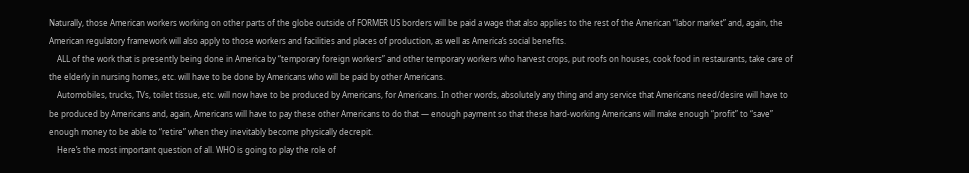Naturally, those American workers working on other parts of the globe outside of FORMER US borders will be paid a wage that also applies to the rest of the American “labor market” and, again, the American regulatory framework will also apply to those workers and facilities and places of production, as well as America’s social benefits.
    ALL of the work that is presently being done in America by “temporary foreign workers” and other temporary workers who harvest crops, put roofs on houses, cook food in restaurants, take care of the elderly in nursing homes, etc. will have to be done by Americans who will be paid by other Americans.
    Automobiles, trucks, TVs, toilet tissue, etc. will now have to be produced by Americans, for Americans. In other words, absolutely any thing and any service that Americans need/desire will have to be produced by Americans and, again, Americans will have to pay these other Americans to do that — enough payment so that these hard-working Americans will make enough “profit” to “save” enough money to be able to “retire” when they inevitably become physically decrepit.
    Here’s the most important question of all. WHO is going to play the role of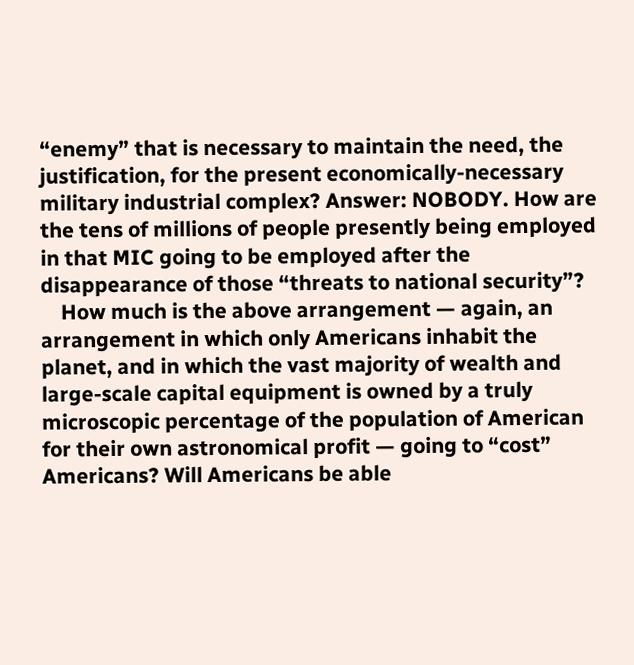“enemy” that is necessary to maintain the need, the justification, for the present economically-necessary military industrial complex? Answer: NOBODY. How are the tens of millions of people presently being employed in that MIC going to be employed after the disappearance of those “threats to national security”?
    How much is the above arrangement — again, an arrangement in which only Americans inhabit the planet, and in which the vast majority of wealth and large-scale capital equipment is owned by a truly microscopic percentage of the population of American for their own astronomical profit — going to “cost” Americans? Will Americans be able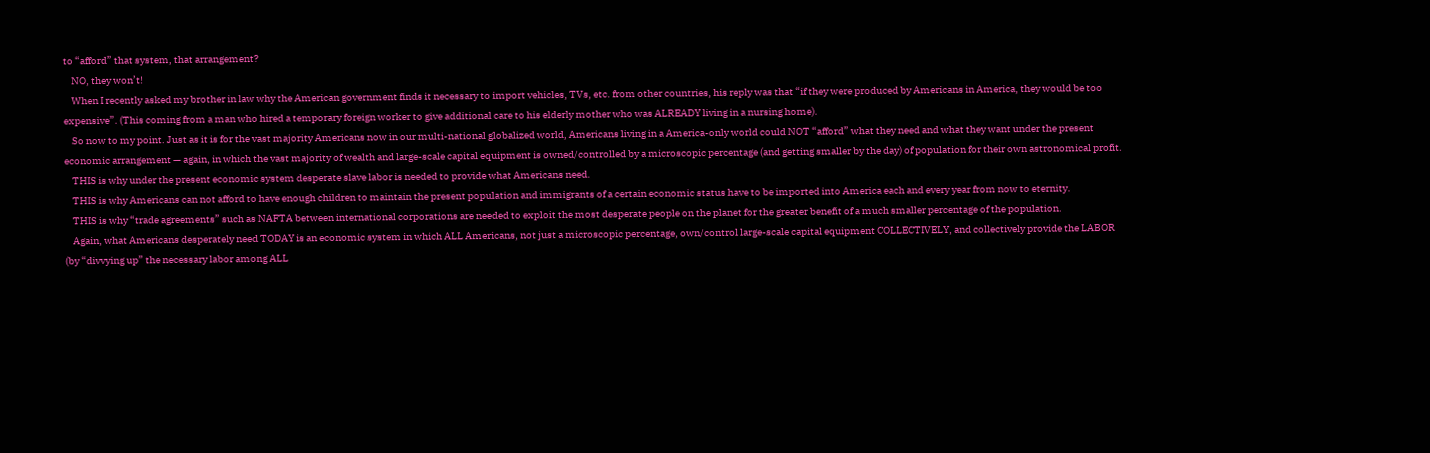to “afford” that system, that arrangement?
    NO, they won’t!
    When I recently asked my brother in law why the American government finds it necessary to import vehicles, TVs, etc. from other countries, his reply was that “if they were produced by Americans in America, they would be too expensive”. (This coming from a man who hired a temporary foreign worker to give additional care to his elderly mother who was ALREADY living in a nursing home).
    So now to my point. Just as it is for the vast majority Americans now in our multi-national globalized world, Americans living in a America-only world could NOT “afford” what they need and what they want under the present economic arrangement — again, in which the vast majority of wealth and large-scale capital equipment is owned/controlled by a microscopic percentage (and getting smaller by the day) of population for their own astronomical profit.
    THIS is why under the present economic system desperate slave labor is needed to provide what Americans need.
    THIS is why Americans can not afford to have enough children to maintain the present population and immigrants of a certain economic status have to be imported into America each and every year from now to eternity.
    THIS is why “trade agreements” such as NAFTA between international corporations are needed to exploit the most desperate people on the planet for the greater benefit of a much smaller percentage of the population.
    Again, what Americans desperately need TODAY is an economic system in which ALL Americans, not just a microscopic percentage, own/control large-scale capital equipment COLLECTIVELY, and collectively provide the LABOR (by “divvying up” the necessary labor among ALL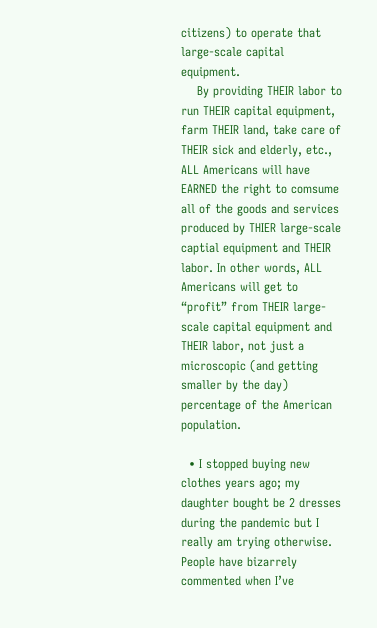citizens) to operate that large-scale capital equipment.
    By providing THEIR labor to run THEIR capital equipment, farm THEIR land, take care of THEIR sick and elderly, etc., ALL Americans will have EARNED the right to comsume all of the goods and services produced by THIER large-scale captial equipment and THEIR labor. In other words, ALL Americans will get to “profit” from THEIR large-scale capital equipment and THEIR labor, not just a microscopic (and getting smaller by the day) percentage of the American population.

  • I stopped buying new clothes years ago; my daughter bought be 2 dresses during the pandemic but I really am trying otherwise. People have bizarrely commented when I’ve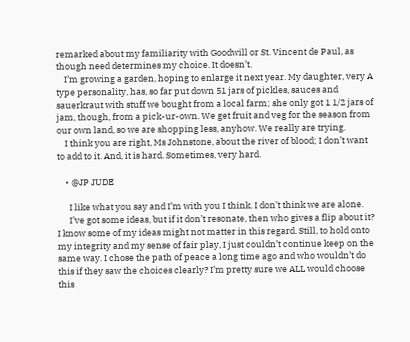remarked about my familiarity with Goodwill or St. Vincent de Paul, as though need determines my choice. It doesn’t.
    I’m growing a garden, hoping to enlarge it next year. My daughter, very A type personality, has, so far put down 51 jars of pickles, sauces and sauerkraut with stuff we bought from a local farm; she only got 1 1/2 jars of jam, though, from a pick-ur-own. We get fruit and veg for the season from our own land, so we are shopping less, anyhow. We really are trying.
    I think you are right, Ms Johnstone, about the river of blood; I don’t want to add to it. And, it is hard. Sometimes, very hard.

    • @JP JUDE

      I like what you say and I’m with you I think. I don’t think we are alone.
      I’ve got some ideas, but if it don’t resonate, then who gives a flip about it? I know some of my ideas might not matter in this regard. Still, to hold onto my integrity and my sense of fair play, I just couldn’t continue keep on the same way. I chose the path of peace a long time ago and who wouldn’t do this if they saw the choices clearly? I’m pretty sure we ALL would choose this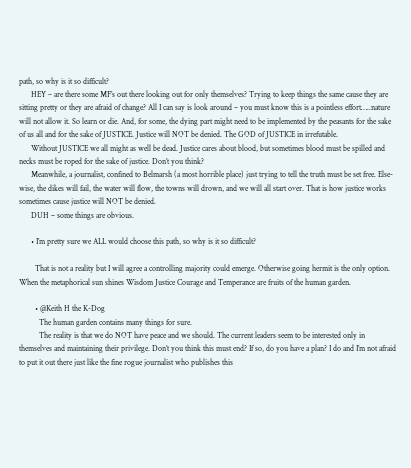path, so why is it so difficult?
      HEY – are there some MF’s out there looking out for only themselves? Trying to keep things the same cause they are sitting pretty or they are afraid of change? All I can say is look around – you must know this is a pointless effort…..nature will not allow it. So learn or die. And, for some, the dying part might need to be implemented by the peasants for the sake of us all and for the sake of JUSTICE. Justice will NOT be denied. The GOD of JUSTICE in irrefutable.
      Without JUSTICE we all might as well be dead. Justice cares about blood, but sometimes blood must be spilled and necks must be roped for the sake of justice. Don’t you think?
      Meanwhile, a journalist, confined to Belmarsh (a most horrible place) just trying to tell the truth must be set free. Else-wise, the dikes will fail, the water will flow, the towns will drown, and we will all start over. That is how justice works sometimes cause justice will NOT be denied.
      DUH – some things are obvious.

      • I’m pretty sure we ALL would choose this path, so why is it so difficult?

        That is not a reality but I will agree a controlling majority could emerge. Otherwise going hermit is the only option. When the metaphorical sun shines Wisdom Justice Courage and Temperance are fruits of the human garden.

        • @Keith H the K-Dog
          The human garden contains many things for sure.
          The reality is that we do NOT have peace and we should. The current leaders seem to be interested only in themselves and maintaining their privilege. Don’t you think this must end? If so, do you have a plan? I do and I’m not afraid to put it out there just like the fine rogue journalist who publishes this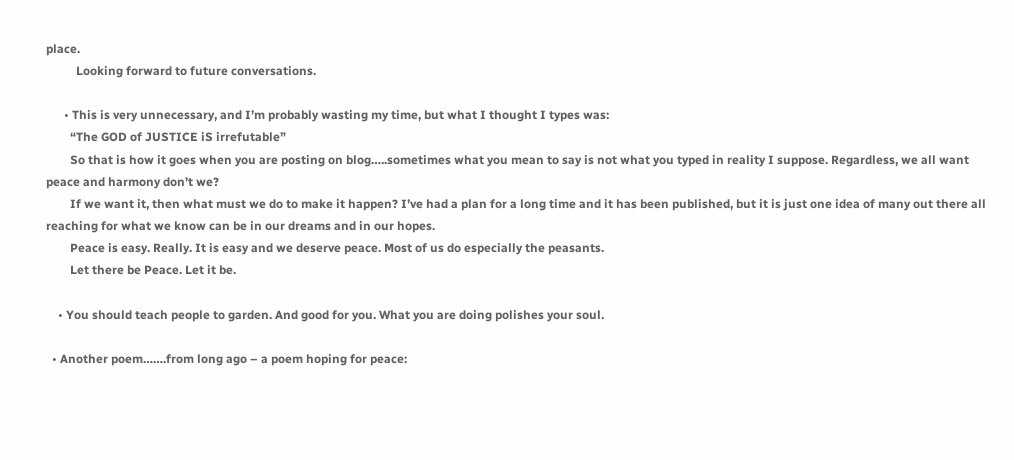place.
          Looking forward to future conversations.

      • This is very unnecessary, and I’m probably wasting my time, but what I thought I types was:
        “The GOD of JUSTICE iS irrefutable”
        So that is how it goes when you are posting on blog…..sometimes what you mean to say is not what you typed in reality I suppose. Regardless, we all want peace and harmony don’t we?
        If we want it, then what must we do to make it happen? I’ve had a plan for a long time and it has been published, but it is just one idea of many out there all reaching for what we know can be in our dreams and in our hopes.
        Peace is easy. Really. It is easy and we deserve peace. Most of us do especially the peasants.
        Let there be Peace. Let it be.

    • You should teach people to garden. And good for you. What you are doing polishes your soul.

  • Another poem…….from long ago – a poem hoping for peace: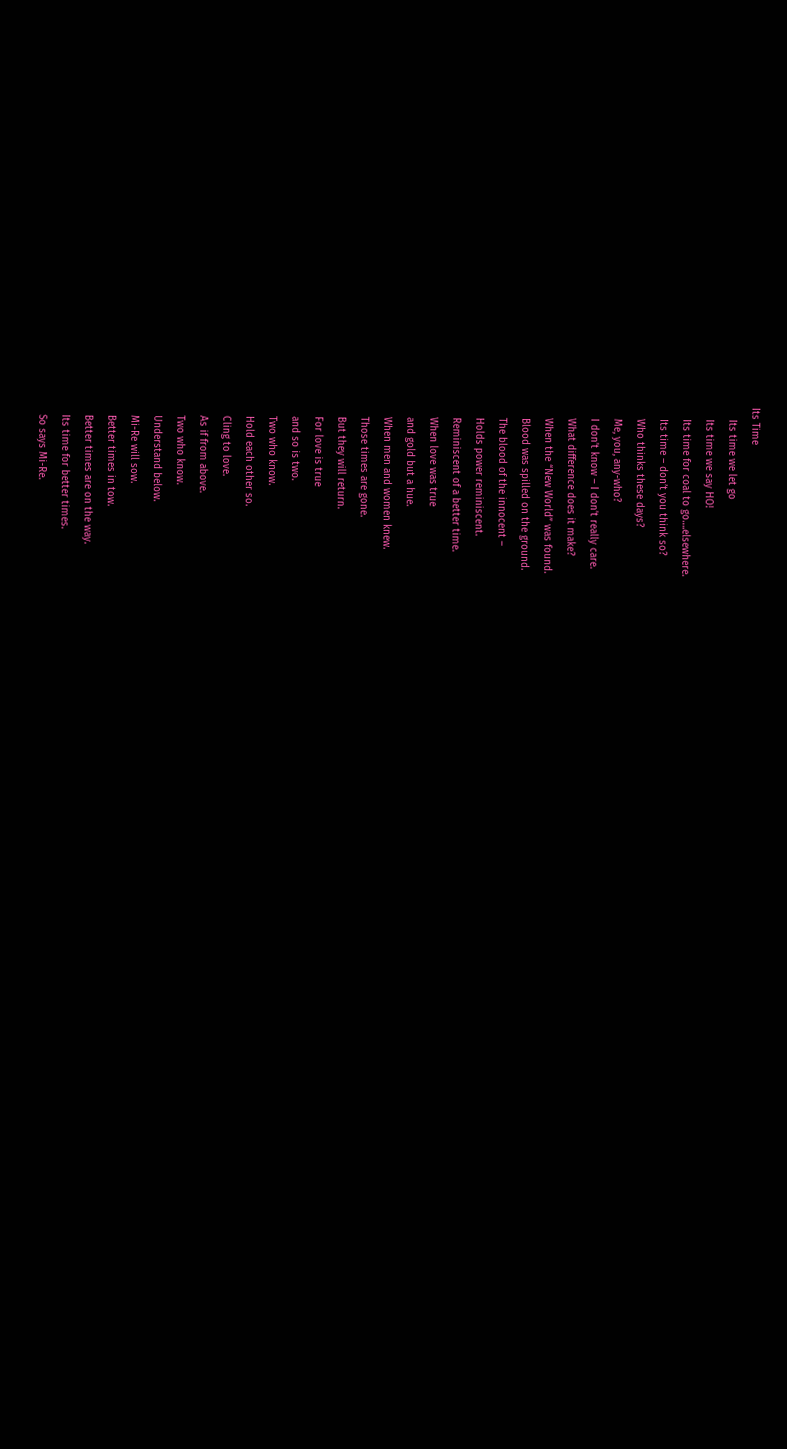Its Time
    Its time we let go
    Its time we say HO!
    Its time for coal to go….elsewhere.
    Its time – don’t you think so?
    Who thinks these days?
    Me, you, any-who?
    I don’t know – I don’t really care.
    What difference does it make?
    When the “New World” was found.
    Blood was spilled on the ground.
    The blood of the innocent –
    Holds power reminiscent.
    Reminiscent of a better time.
    When love was true
    and gold but a hue.
    When men and women knew.
    Those times are gone.
    But they will return.
    For love is true
    and so is two.
    Two who know.
    Hold each other so.
    Cling to love.
    As if from above.
    Two who know.
    Understand below.
    Mi-Re will sow.
    Better times in tow.
    Better times are on the way.
    Its time for better times.
    So says Mi-Re.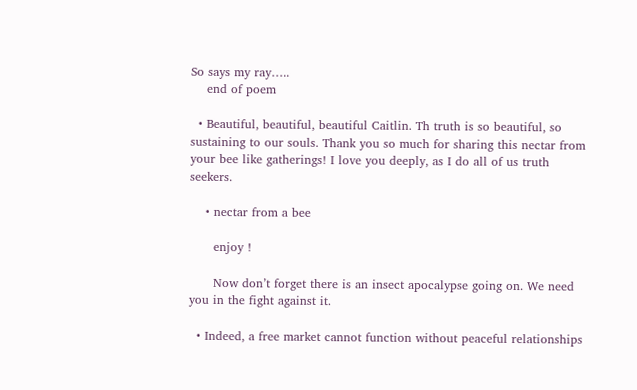So says my ray…..
    end of poem

  • Beautiful, beautiful, beautiful Caitlin. Th truth is so beautiful, so sustaining to our souls. Thank you so much for sharing this nectar from your bee like gatherings! I love you deeply, as I do all of us truth seekers.

    • nectar from a bee

      enjoy !

      Now don’t forget there is an insect apocalypse going on. We need you in the fight against it.

  • Indeed, a free market cannot function without peaceful relationships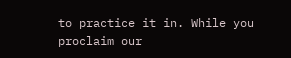to practice it in. While you proclaim our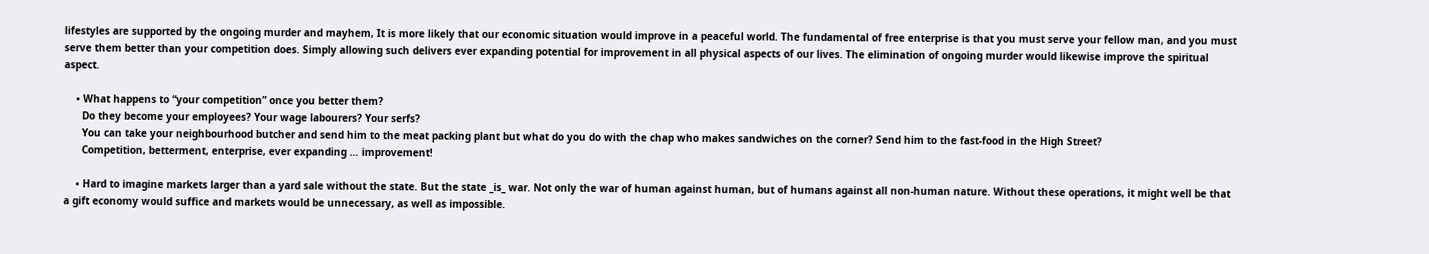lifestyles are supported by the ongoing murder and mayhem, It is more likely that our economic situation would improve in a peaceful world. The fundamental of free enterprise is that you must serve your fellow man, and you must serve them better than your competition does. Simply allowing such delivers ever expanding potential for improvement in all physical aspects of our lives. The elimination of ongoing murder would likewise improve the spiritual aspect.

    • What happens to “your competition” once you better them?
      Do they become your employees? Your wage labourers? Your serfs?
      You can take your neighbourhood butcher and send him to the meat packing plant but what do you do with the chap who makes sandwiches on the corner? Send him to the fast-food in the High Street?
      Competition, betterment, enterprise, ever expanding … improvement!

    • Hard to imagine markets larger than a yard sale without the state. But the state _is_ war. Not only the war of human against human, but of humans against all non-human nature. Without these operations, it might well be that a gift economy would suffice and markets would be unnecessary, as well as impossible.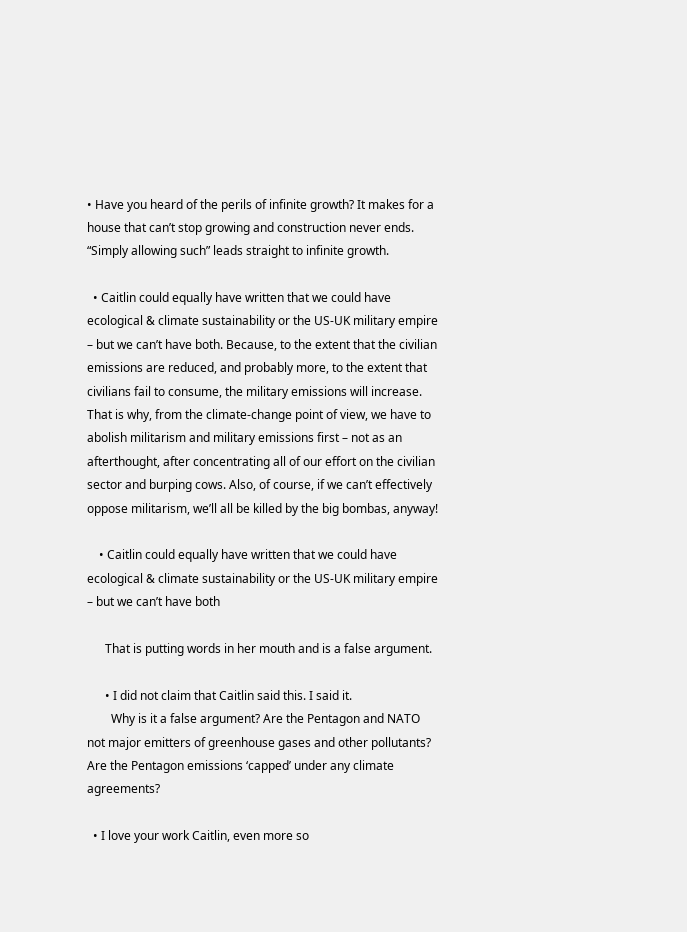• Have you heard of the perils of infinite growth? It makes for a house that can’t stop growing and construction never ends. “Simply allowing such” leads straight to infinite growth.

  • Caitlin could equally have written that we could have ecological & climate sustainability or the US-UK military empire – but we can’t have both. Because, to the extent that the civilian emissions are reduced, and probably more, to the extent that civilians fail to consume, the military emissions will increase. That is why, from the climate-change point of view, we have to abolish militarism and military emissions first – not as an afterthought, after concentrating all of our effort on the civilian sector and burping cows. Also, of course, if we can’t effectively oppose militarism, we’ll all be killed by the big bombas, anyway!

    • Caitlin could equally have written that we could have ecological & climate sustainability or the US-UK military empire – but we can’t have both

      That is putting words in her mouth and is a false argument.

      • I did not claim that Caitlin said this. I said it.
        Why is it a false argument? Are the Pentagon and NATO not major emitters of greenhouse gases and other pollutants? Are the Pentagon emissions ‘capped’ under any climate agreements?

  • I love your work Caitlin, even more so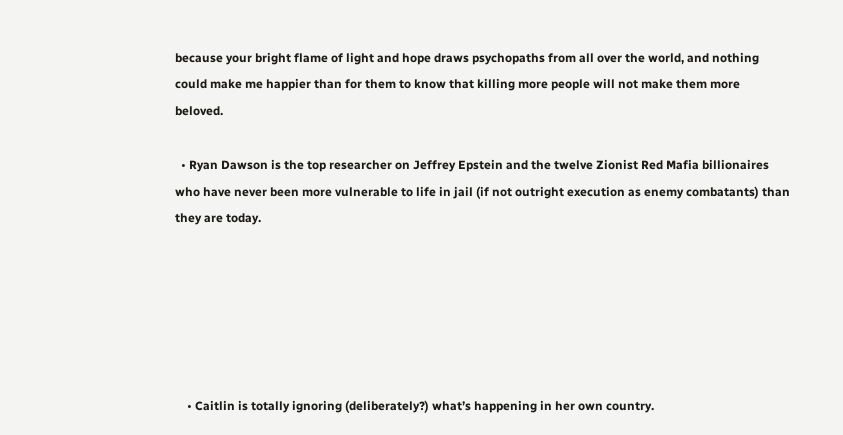because your bright flame of light and hope draws psychopaths from all over the world, and nothing could make me happier than for them to know that killing more people will not make them more beloved.

  • Ryan Dawson is the top researcher on Jeffrey Epstein and the twelve Zionist Red Mafia billionaires who have never been more vulnerable to life in jail (if not outright execution as enemy combatants) than they are today.






    • Caitlin is totally ignoring (deliberately?) what’s happening in her own country.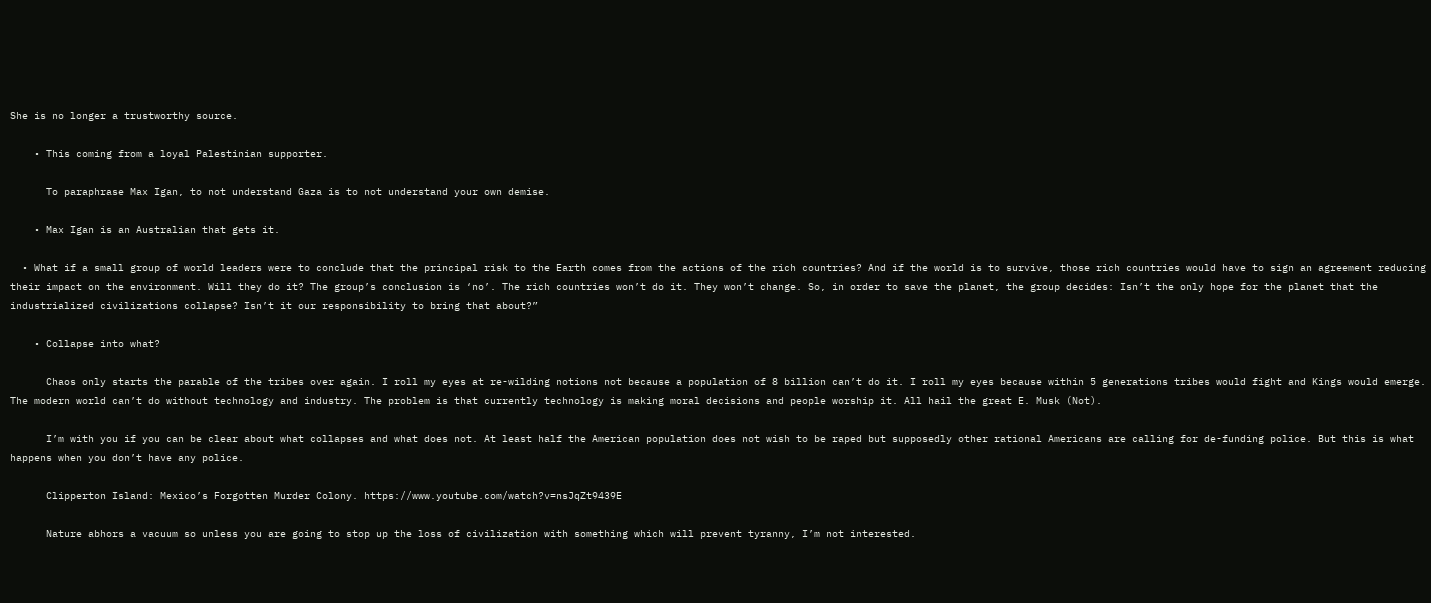She is no longer a trustworthy source.

    • This coming from a loyal Palestinian supporter.

      To paraphrase Max Igan, to not understand Gaza is to not understand your own demise.

    • Max Igan is an Australian that gets it.

  • What if a small group of world leaders were to conclude that the principal risk to the Earth comes from the actions of the rich countries? And if the world is to survive, those rich countries would have to sign an agreement reducing their impact on the environment. Will they do it? The group’s conclusion is ‘no’. The rich countries won’t do it. They won’t change. So, in order to save the planet, the group decides: Isn’t the only hope for the planet that the industrialized civilizations collapse? Isn’t it our responsibility to bring that about?”

    • Collapse into what?

      Chaos only starts the parable of the tribes over again. I roll my eyes at re-wilding notions not because a population of 8 billion can’t do it. I roll my eyes because within 5 generations tribes would fight and Kings would emerge. The modern world can’t do without technology and industry. The problem is that currently technology is making moral decisions and people worship it. All hail the great E. Musk (Not).

      I’m with you if you can be clear about what collapses and what does not. At least half the American population does not wish to be raped but supposedly other rational Americans are calling for de-funding police. But this is what happens when you don’t have any police.

      Clipperton Island: Mexico’s Forgotten Murder Colony. https://www.youtube.com/watch?v=nsJqZt9439E

      Nature abhors a vacuum so unless you are going to stop up the loss of civilization with something which will prevent tyranny, I’m not interested.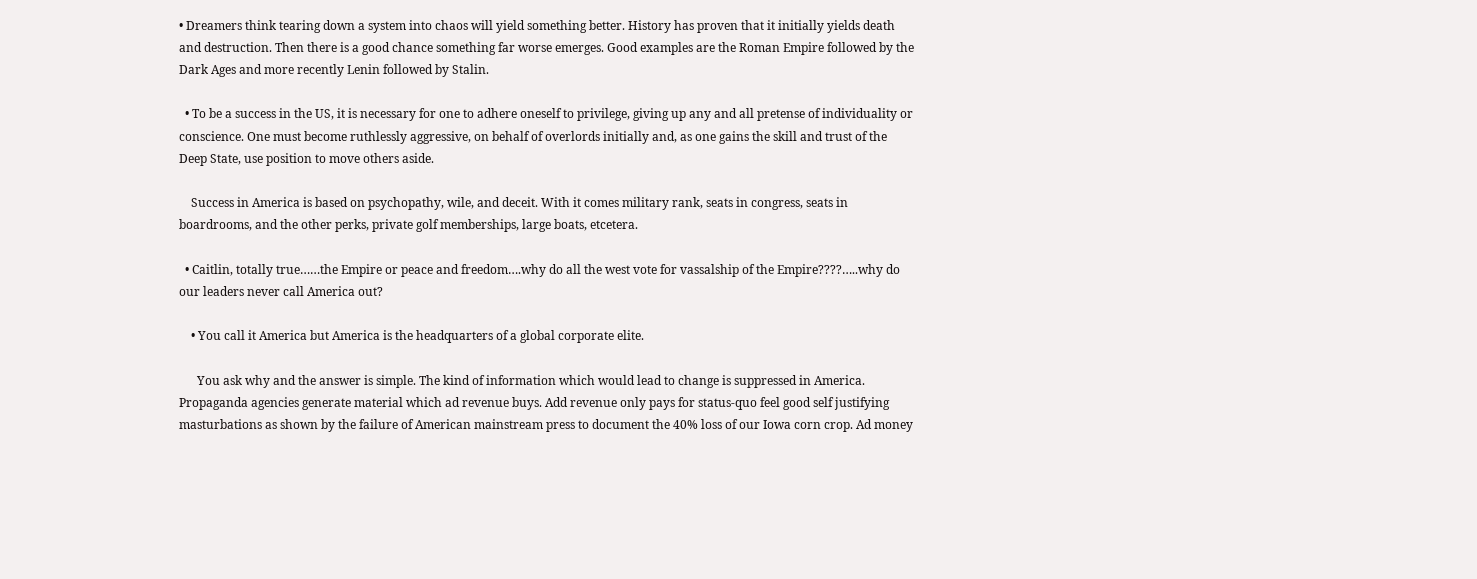• Dreamers think tearing down a system into chaos will yield something better. History has proven that it initially yields death and destruction. Then there is a good chance something far worse emerges. Good examples are the Roman Empire followed by the Dark Ages and more recently Lenin followed by Stalin.

  • To be a success in the US, it is necessary for one to adhere oneself to privilege, giving up any and all pretense of individuality or conscience. One must become ruthlessly aggressive, on behalf of overlords initially and, as one gains the skill and trust of the Deep State, use position to move others aside.

    Success in America is based on psychopathy, wile, and deceit. With it comes military rank, seats in congress, seats in boardrooms, and the other perks, private golf memberships, large boats, etcetera.

  • Caitlin, totally true……the Empire or peace and freedom….why do all the west vote for vassalship of the Empire????…..why do our leaders never call America out?

    • You call it America but America is the headquarters of a global corporate elite.

      You ask why and the answer is simple. The kind of information which would lead to change is suppressed in America. Propaganda agencies generate material which ad revenue buys. Add revenue only pays for status-quo feel good self justifying masturbations as shown by the failure of American mainstream press to document the 40% loss of our Iowa corn crop. Ad money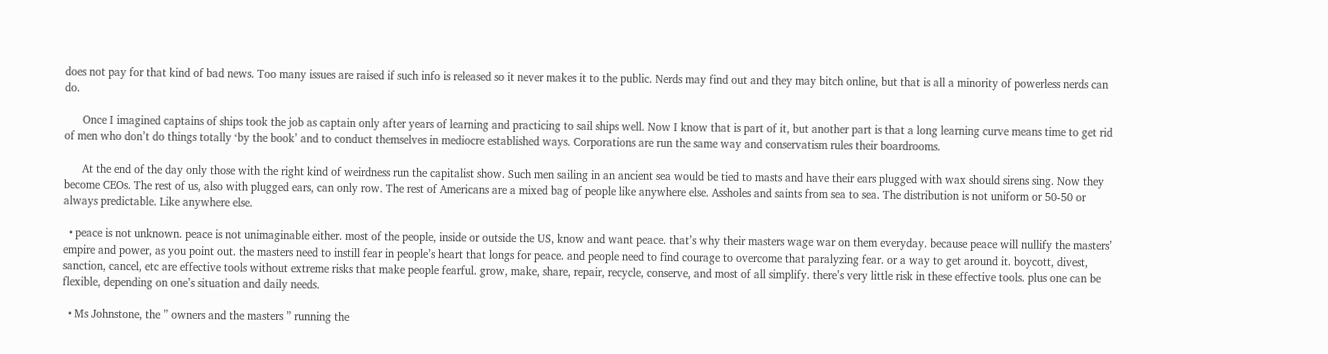does not pay for that kind of bad news. Too many issues are raised if such info is released so it never makes it to the public. Nerds may find out and they may bitch online, but that is all a minority of powerless nerds can do.

      Once I imagined captains of ships took the job as captain only after years of learning and practicing to sail ships well. Now I know that is part of it, but another part is that a long learning curve means time to get rid of men who don’t do things totally ‘by the book’ and to conduct themselves in mediocre established ways. Corporations are run the same way and conservatism rules their boardrooms.

      At the end of the day only those with the right kind of weirdness run the capitalist show. Such men sailing in an ancient sea would be tied to masts and have their ears plugged with wax should sirens sing. Now they become CEOs. The rest of us, also with plugged ears, can only row. The rest of Americans are a mixed bag of people like anywhere else. Assholes and saints from sea to sea. The distribution is not uniform or 50-50 or always predictable. Like anywhere else.

  • peace is not unknown. peace is not unimaginable either. most of the people, inside or outside the US, know and want peace. that’s why their masters wage war on them everyday. because peace will nullify the masters’ empire and power, as you point out. the masters need to instill fear in people’s heart that longs for peace. and people need to find courage to overcome that paralyzing fear. or a way to get around it. boycott, divest, sanction, cancel, etc are effective tools without extreme risks that make people fearful. grow, make, share, repair, recycle, conserve, and most of all simplify. there’s very little risk in these effective tools. plus one can be flexible, depending on one’s situation and daily needs.

  • Ms Johnstone, the ” owners and the masters ” running the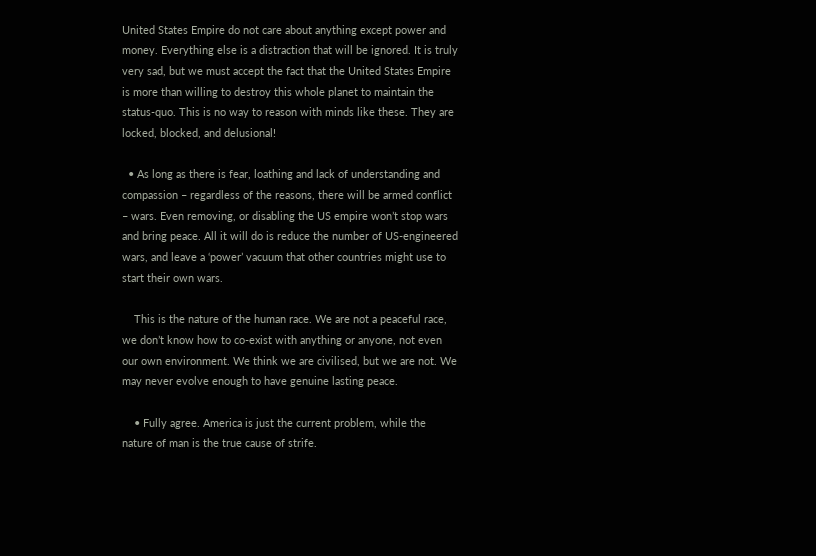United States Empire do not care about anything except power and money. Everything else is a distraction that will be ignored. It is truly very sad, but we must accept the fact that the United States Empire is more than willing to destroy this whole planet to maintain the status-quo. This is no way to reason with minds like these. They are locked, blocked, and delusional!

  • As long as there is fear, loathing and lack of understanding and compassion – regardless of the reasons, there will be armed conflict – wars. Even removing, or disabling the US empire won’t stop wars and bring peace. All it will do is reduce the number of US-engineered wars, and leave a ‘power’ vacuum that other countries might use to start their own wars.

    This is the nature of the human race. We are not a peaceful race, we don’t know how to co-exist with anything or anyone, not even our own environment. We think we are civilised, but we are not. We may never evolve enough to have genuine lasting peace.

    • Fully agree. America is just the current problem, while the nature of man is the true cause of strife.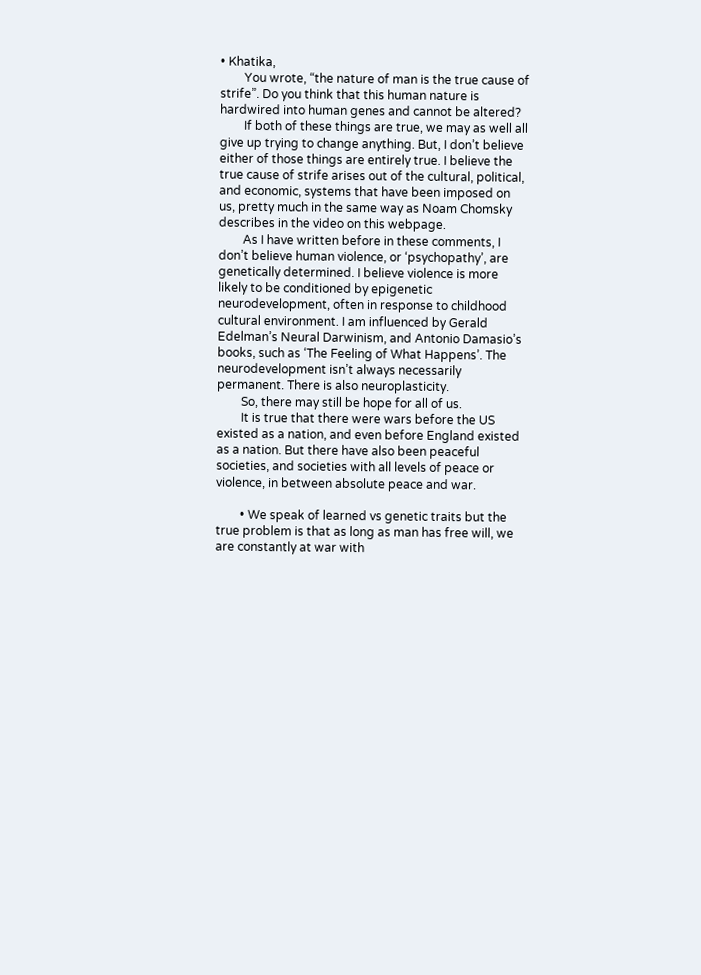• Khatika,
        You wrote, “the nature of man is the true cause of strife”. Do you think that this human nature is hardwired into human genes and cannot be altered?
        If both of these things are true, we may as well all give up trying to change anything. But, I don’t believe either of those things are entirely true. I believe the true cause of strife arises out of the cultural, political, and economic, systems that have been imposed on us, pretty much in the same way as Noam Chomsky describes in the video on this webpage.
        As I have written before in these comments, I don’t believe human violence, or ‘psychopathy’, are genetically determined. I believe violence is more likely to be conditioned by epigenetic neurodevelopment, often in response to childhood cultural environment. I am influenced by Gerald Edelman’s Neural Darwinism, and Antonio Damasio’s books, such as ‘The Feeling of What Happens’. The neurodevelopment isn’t always necessarily permanent. There is also neuroplasticity.
        So, there may still be hope for all of us.
        It is true that there were wars before the US existed as a nation, and even before England existed as a nation. But there have also been peaceful societies, and societies with all levels of peace or violence, in between absolute peace and war.

        • We speak of learned vs genetic traits but the true problem is that as long as man has free will, we are constantly at war with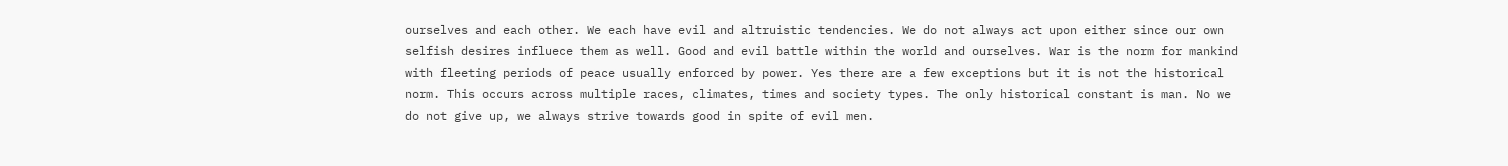ourselves and each other. We each have evil and altruistic tendencies. We do not always act upon either since our own selfish desires influece them as well. Good and evil battle within the world and ourselves. War is the norm for mankind with fleeting periods of peace usually enforced by power. Yes there are a few exceptions but it is not the historical norm. This occurs across multiple races, climates, times and society types. The only historical constant is man. No we do not give up, we always strive towards good in spite of evil men.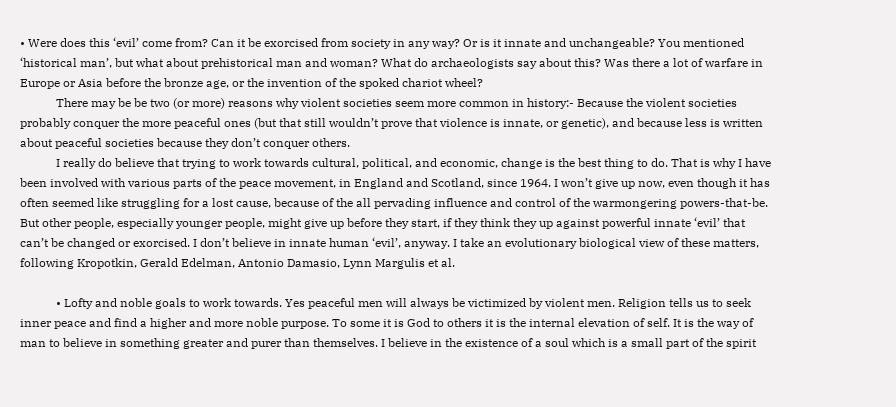• Were does this ‘evil’ come from? Can it be exorcised from society in any way? Or is it innate and unchangeable? You mentioned ‘historical man’, but what about prehistorical man and woman? What do archaeologists say about this? Was there a lot of warfare in Europe or Asia before the bronze age, or the invention of the spoked chariot wheel?
            There may be be two (or more) reasons why violent societies seem more common in history:- Because the violent societies probably conquer the more peaceful ones (but that still wouldn’t prove that violence is innate, or genetic), and because less is written about peaceful societies because they don’t conquer others.
            I really do believe that trying to work towards cultural, political, and economic, change is the best thing to do. That is why I have been involved with various parts of the peace movement, in England and Scotland, since 1964. I won’t give up now, even though it has often seemed like struggling for a lost cause, because of the all pervading influence and control of the warmongering powers-that-be. But other people, especially younger people, might give up before they start, if they think they up against powerful innate ‘evil’ that can’t be changed or exorcised. I don’t believe in innate human ‘evil’, anyway. I take an evolutionary biological view of these matters, following Kropotkin, Gerald Edelman, Antonio Damasio, Lynn Margulis et al.

            • Lofty and noble goals to work towards. Yes peaceful men will always be victimized by violent men. Religion tells us to seek inner peace and find a higher and more noble purpose. To some it is God to others it is the internal elevation of self. It is the way of man to believe in something greater and purer than themselves. I believe in the existence of a soul which is a small part of the spirit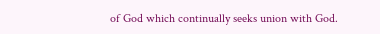of God which continually seeks union with God.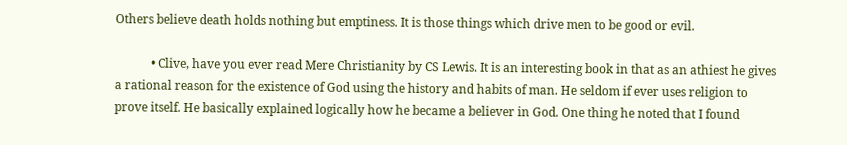Others believe death holds nothing but emptiness. It is those things which drive men to be good or evil.

            • Clive, have you ever read Mere Christianity by CS Lewis. It is an interesting book in that as an athiest he gives a rational reason for the existence of God using the history and habits of man. He seldom if ever uses religion to prove itself. He basically explained logically how he became a believer in God. One thing he noted that I found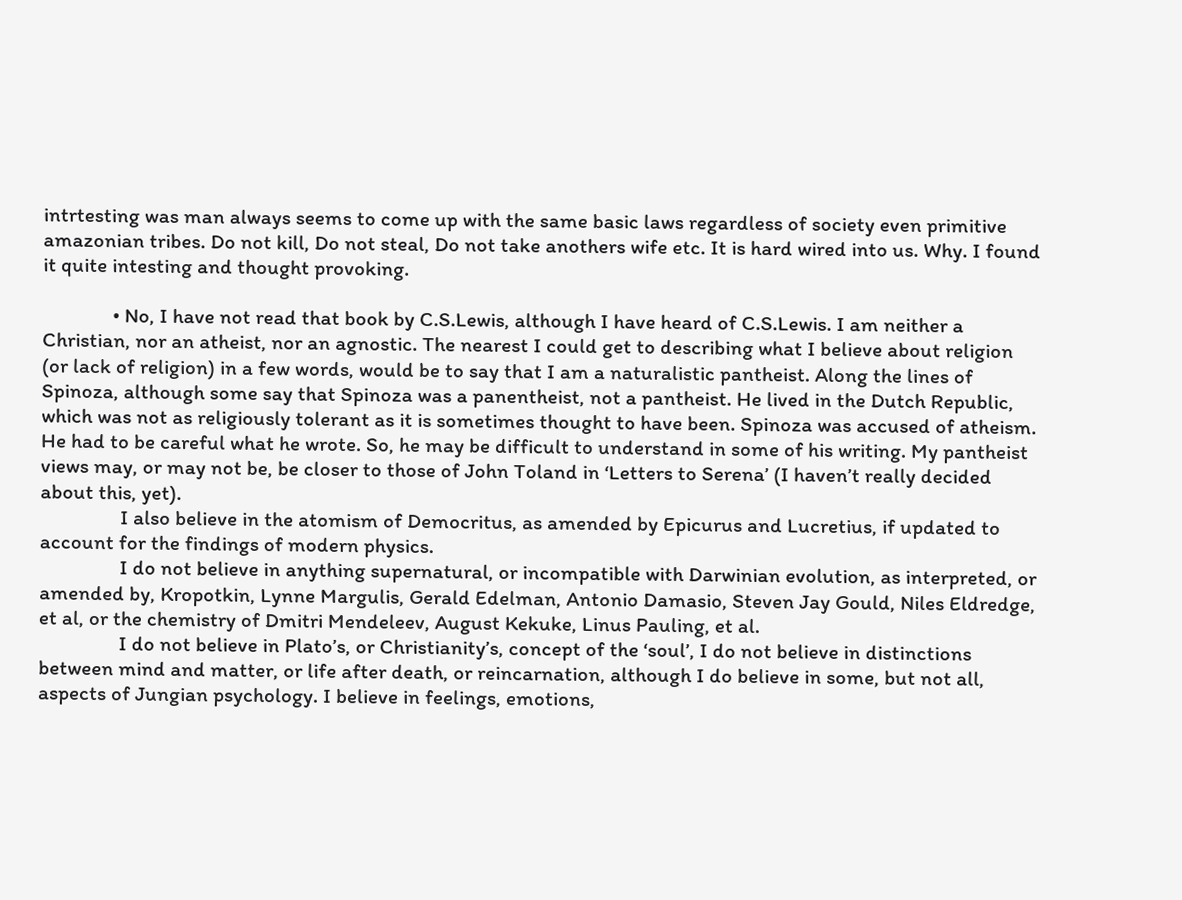intrtesting was man always seems to come up with the same basic laws regardless of society even primitive amazonian tribes. Do not kill, Do not steal, Do not take anothers wife etc. It is hard wired into us. Why. I found it quite intesting and thought provoking.

              • No, I have not read that book by C.S.Lewis, although I have heard of C.S.Lewis. I am neither a Christian, nor an atheist, nor an agnostic. The nearest I could get to describing what I believe about religion (or lack of religion) in a few words, would be to say that I am a naturalistic pantheist. Along the lines of Spinoza, although some say that Spinoza was a panentheist, not a pantheist. He lived in the Dutch Republic, which was not as religiously tolerant as it is sometimes thought to have been. Spinoza was accused of atheism. He had to be careful what he wrote. So, he may be difficult to understand in some of his writing. My pantheist views may, or may not be, be closer to those of John Toland in ‘Letters to Serena’ (I haven’t really decided about this, yet).
                I also believe in the atomism of Democritus, as amended by Epicurus and Lucretius, if updated to account for the findings of modern physics.
                I do not believe in anything supernatural, or incompatible with Darwinian evolution, as interpreted, or amended by, Kropotkin, Lynne Margulis, Gerald Edelman, Antonio Damasio, Steven Jay Gould, Niles Eldredge, et al, or the chemistry of Dmitri Mendeleev, August Kekuke, Linus Pauling, et al.
                I do not believe in Plato’s, or Christianity’s, concept of the ‘soul’, I do not believe in distinctions between mind and matter, or life after death, or reincarnation, although I do believe in some, but not all, aspects of Jungian psychology. I believe in feelings, emotions,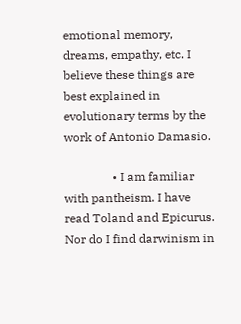emotional memory, dreams, empathy, etc. I believe these things are best explained in evolutionary terms by the work of Antonio Damasio.

                • I am familiar with pantheism. I have read Toland and Epicurus. Nor do I find darwinism in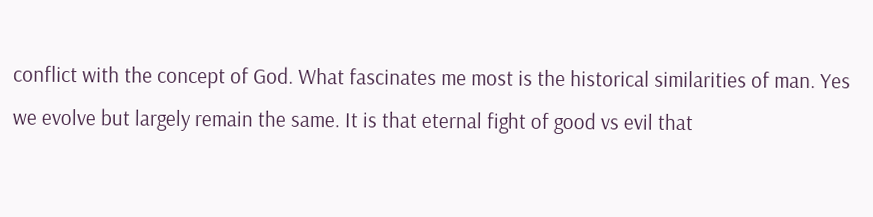conflict with the concept of God. What fascinates me most is the historical similarities of man. Yes we evolve but largely remain the same. It is that eternal fight of good vs evil that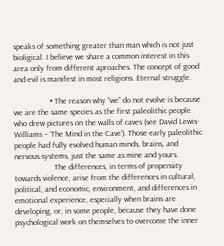speaks of something greater than man which is not just bioligical. I believe we share a common interest in this area only from different aproaches. The concept of good and evil is manifest in most religions. Eternal struggle.

                  • The reason why “we” do not evolve is because we are the same species as the first paleolithic people who drew pictures on the walls of caves (see David Lewis-Williams – ‘The Mind in the Cave’). Those early paleolithic people had fully evolved human minds, brains, and nervous systems, just the same as mine and yours.
                    The differences, in terms of propensity towards violence, arise from the differences in cultural, political, and economic, environment, and differences in emotional experience, especially when brains are developing, or, in some people, because they have done psychological work on themselves to overcome the inner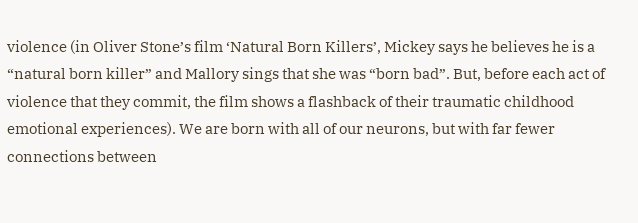violence (in Oliver Stone’s film ‘Natural Born Killers’, Mickey says he believes he is a “natural born killer” and Mallory sings that she was “born bad”. But, before each act of violence that they commit, the film shows a flashback of their traumatic childhood emotional experiences). We are born with all of our neurons, but with far fewer connections between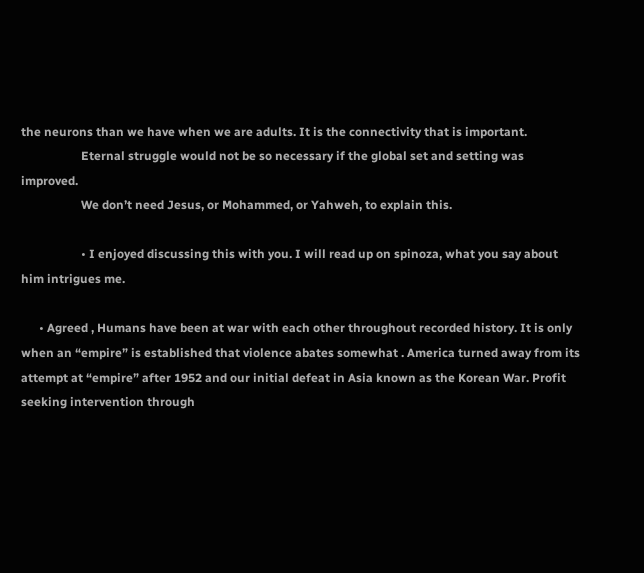the neurons than we have when we are adults. It is the connectivity that is important.
                    Eternal struggle would not be so necessary if the global set and setting was improved.
                    We don’t need Jesus, or Mohammed, or Yahweh, to explain this.

                    • I enjoyed discussing this with you. I will read up on spinoza, what you say about him intrigues me.

      • Agreed , Humans have been at war with each other throughout recorded history. It is only when an “empire” is established that violence abates somewhat . America turned away from its attempt at “empire” after 1952 and our initial defeat in Asia known as the Korean War. Profit seeking intervention through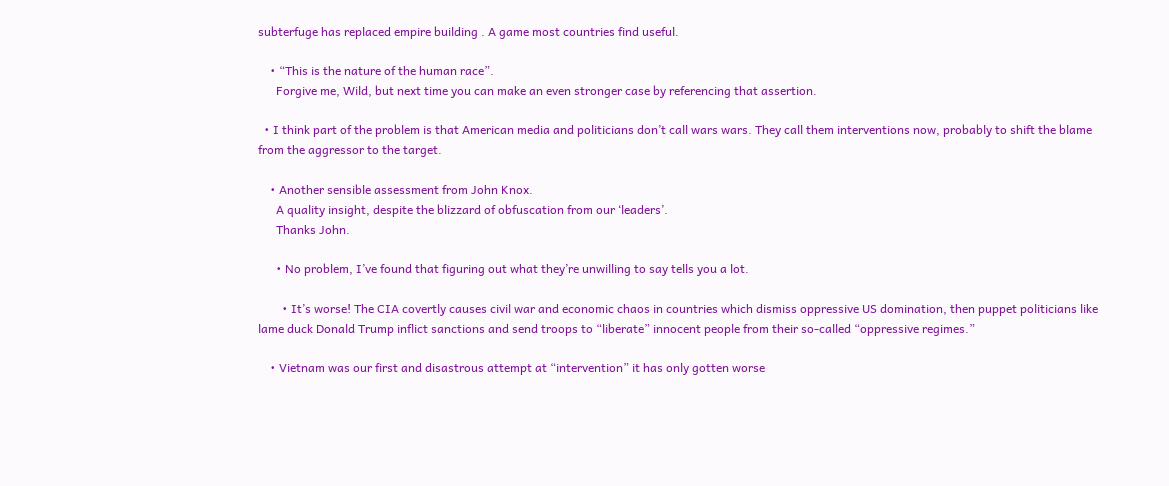subterfuge has replaced empire building . A game most countries find useful.

    • “This is the nature of the human race”.
      Forgive me, Wild, but next time you can make an even stronger case by referencing that assertion.

  • I think part of the problem is that American media and politicians don’t call wars wars. They call them interventions now, probably to shift the blame from the aggressor to the target.

    • Another sensible assessment from John Knox.
      A quality insight, despite the blizzard of obfuscation from our ‘leaders’.
      Thanks John.

      • No problem, I’ve found that figuring out what they’re unwilling to say tells you a lot.

        • It’s worse! The CIA covertly causes civil war and economic chaos in countries which dismiss oppressive US domination, then puppet politicians like lame duck Donald Trump inflict sanctions and send troops to “liberate” innocent people from their so-called “oppressive regimes.”

    • Vietnam was our first and disastrous attempt at “intervention” it has only gotten worse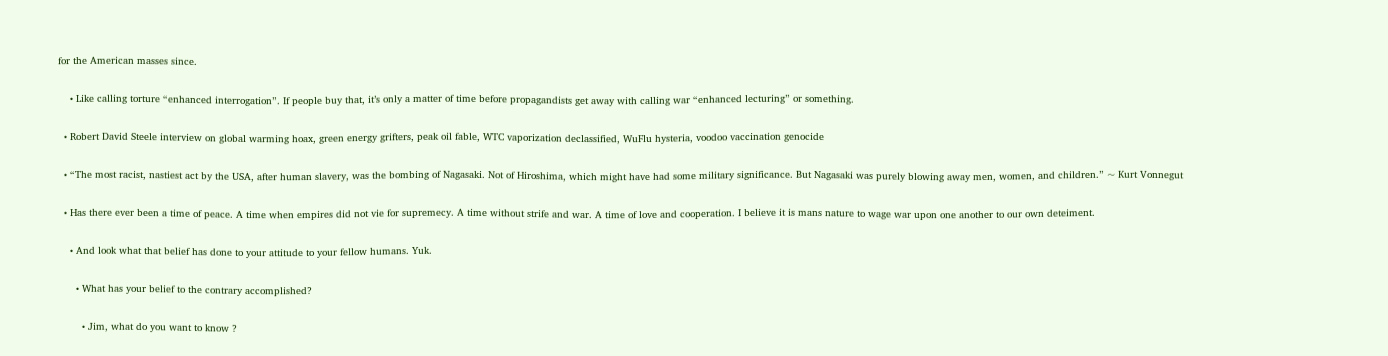for the American masses since.

    • Like calling torture “enhanced interrogation”. If people buy that, it’s only a matter of time before propagandists get away with calling war “enhanced lecturing” or something.

  • Robert David Steele interview on global warming hoax, green energy grifters, peak oil fable, WTC vaporization declassified, WuFlu hysteria, voodoo vaccination genocide

  • “The most racist, nastiest act by the USA, after human slavery, was the bombing of Nagasaki. Not of Hiroshima, which might have had some military significance. But Nagasaki was purely blowing away men, women, and children.” ~ Kurt Vonnegut

  • Has there ever been a time of peace. A time when empires did not vie for supremecy. A time without strife and war. A time of love and cooperation. I believe it is mans nature to wage war upon one another to our own deteiment.

    • And look what that belief has done to your attitude to your fellow humans. Yuk.

      • What has your belief to the contrary accomplished?

        • Jim, what do you want to know ?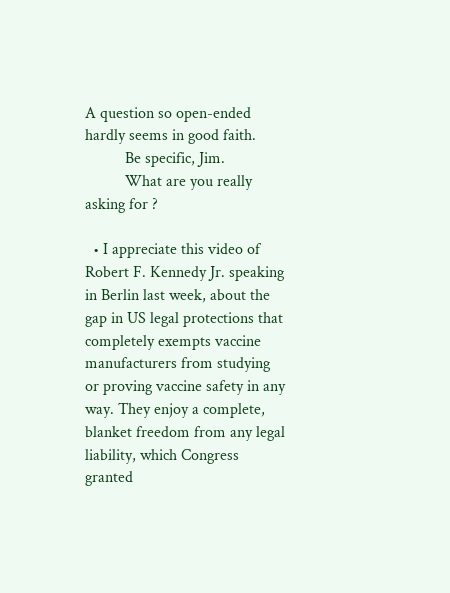A question so open-ended hardly seems in good faith.
          Be specific, Jim.
          What are you really asking for ?

  • I appreciate this video of Robert F. Kennedy Jr. speaking in Berlin last week, about the gap in US legal protections that completely exempts vaccine manufacturers from studying or proving vaccine safety in any way. They enjoy a complete, blanket freedom from any legal liability, which Congress granted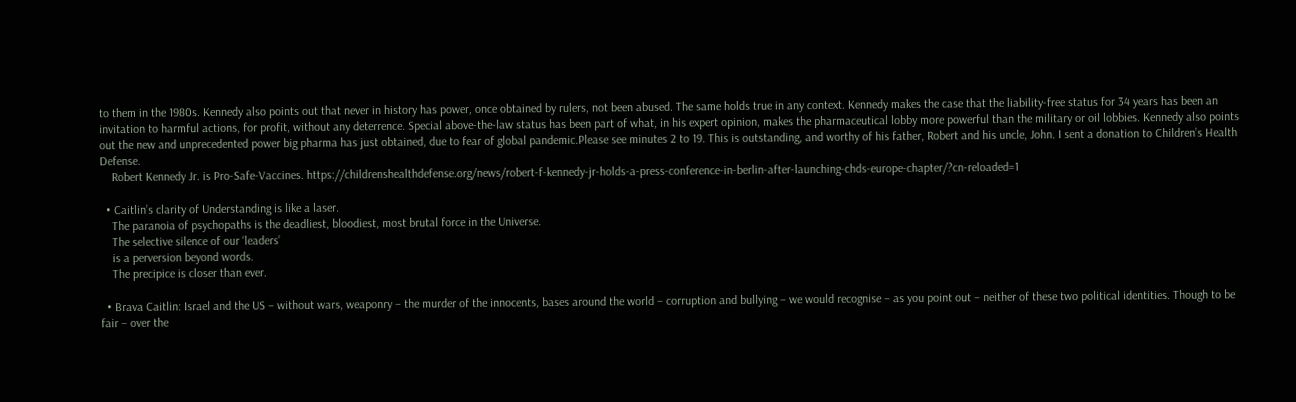to them in the 1980s. Kennedy also points out that never in history has power, once obtained by rulers, not been abused. The same holds true in any context. Kennedy makes the case that the liability-free status for 34 years has been an invitation to harmful actions, for profit, without any deterrence. Special above-the-law status has been part of what, in his expert opinion, makes the pharmaceutical lobby more powerful than the military or oil lobbies. Kennedy also points out the new and unprecedented power big pharma has just obtained, due to fear of global pandemic.Please see minutes 2 to 19. This is outstanding, and worthy of his father, Robert and his uncle, John. I sent a donation to Children’s Health Defense.
    Robert Kennedy Jr. is Pro-Safe-Vaccines. https://childrenshealthdefense.org/news/robert-f-kennedy-jr-holds-a-press-conference-in-berlin-after-launching-chds-europe-chapter/?cn-reloaded=1

  • Caitlin’s clarity of Understanding is like a laser.
    The paranoia of psychopaths is the deadliest, bloodiest, most brutal force in the Universe.
    The selective silence of our ‘leaders’
    is a perversion beyond words.
    The precipice is closer than ever.

  • Brava Caitlin: Israel and the US – without wars, weaponry – the murder of the innocents, bases around the world – corruption and bullying – we would recognise – as you point out – neither of these two political identities. Though to be fair – over the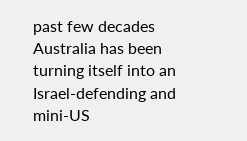past few decades Australia has been turning itself into an Israel-defending and mini-US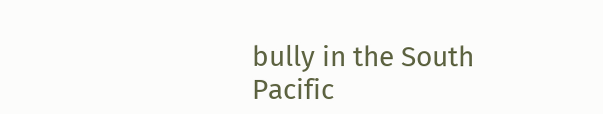bully in the South Pacific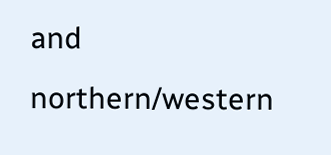and northern/western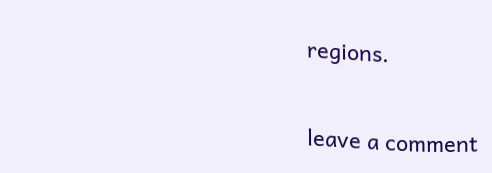regions.

leave a comment